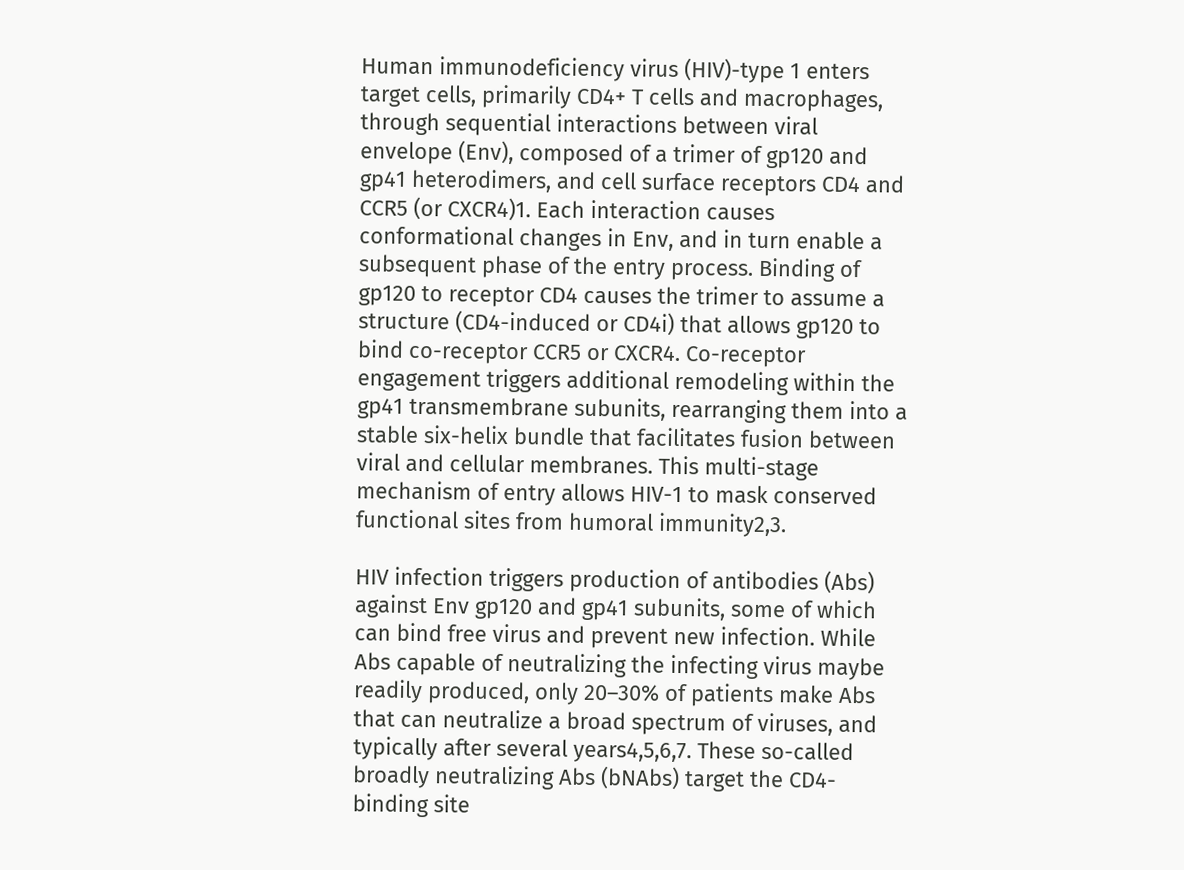Human immunodeficiency virus (HIV)-type 1 enters target cells, primarily CD4+ T cells and macrophages, through sequential interactions between viral envelope (Env), composed of a trimer of gp120 and gp41 heterodimers, and cell surface receptors CD4 and CCR5 (or CXCR4)1. Each interaction causes conformational changes in Env, and in turn enable a subsequent phase of the entry process. Binding of gp120 to receptor CD4 causes the trimer to assume a structure (CD4-induced or CD4i) that allows gp120 to bind co-receptor CCR5 or CXCR4. Co-receptor engagement triggers additional remodeling within the gp41 transmembrane subunits, rearranging them into a stable six-helix bundle that facilitates fusion between viral and cellular membranes. This multi-stage mechanism of entry allows HIV-1 to mask conserved functional sites from humoral immunity2,3.

HIV infection triggers production of antibodies (Abs) against Env gp120 and gp41 subunits, some of which can bind free virus and prevent new infection. While Abs capable of neutralizing the infecting virus maybe readily produced, only 20–30% of patients make Abs that can neutralize a broad spectrum of viruses, and typically after several years4,5,6,7. These so-called broadly neutralizing Abs (bNAbs) target the CD4-binding site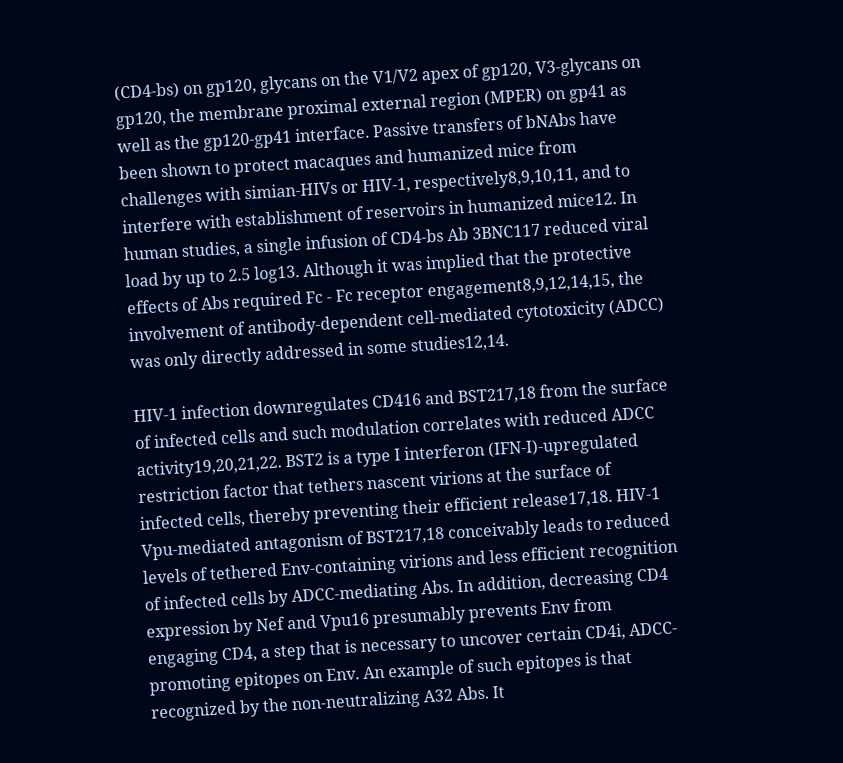(CD4-bs) on gp120, glycans on the V1/V2 apex of gp120, V3-glycans on gp120, the membrane proximal external region (MPER) on gp41 as well as the gp120-gp41 interface. Passive transfers of bNAbs have been shown to protect macaques and humanized mice from challenges with simian-HIVs or HIV-1, respectively8,9,10,11, and to interfere with establishment of reservoirs in humanized mice12. In human studies, a single infusion of CD4-bs Ab 3BNC117 reduced viral load by up to 2.5 log13. Although it was implied that the protective effects of Abs required Fc - Fc receptor engagement8,9,12,14,15, the involvement of antibody-dependent cell-mediated cytotoxicity (ADCC) was only directly addressed in some studies12,14.

HIV-1 infection downregulates CD416 and BST217,18 from the surface of infected cells and such modulation correlates with reduced ADCC activity19,20,21,22. BST2 is a type I interferon (IFN-I)-upregulated restriction factor that tethers nascent virions at the surface of infected cells, thereby preventing their efficient release17,18. HIV-1 Vpu-mediated antagonism of BST217,18 conceivably leads to reduced levels of tethered Env-containing virions and less efficient recognition of infected cells by ADCC-mediating Abs. In addition, decreasing CD4 expression by Nef and Vpu16 presumably prevents Env from engaging CD4, a step that is necessary to uncover certain CD4i, ADCC-promoting epitopes on Env. An example of such epitopes is that recognized by the non-neutralizing A32 Abs. It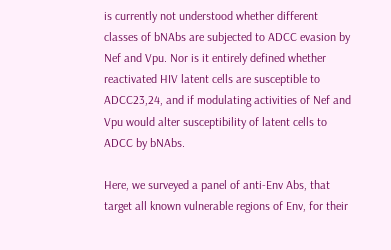is currently not understood whether different classes of bNAbs are subjected to ADCC evasion by Nef and Vpu. Nor is it entirely defined whether reactivated HIV latent cells are susceptible to ADCC23,24, and if modulating activities of Nef and Vpu would alter susceptibility of latent cells to ADCC by bNAbs.

Here, we surveyed a panel of anti-Env Abs, that target all known vulnerable regions of Env, for their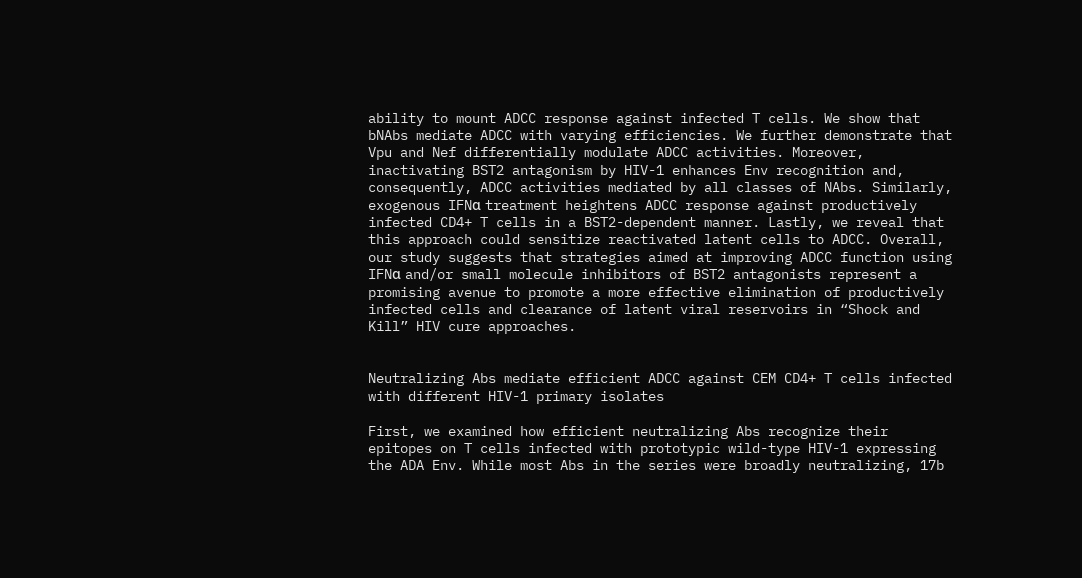ability to mount ADCC response against infected T cells. We show that bNAbs mediate ADCC with varying efficiencies. We further demonstrate that Vpu and Nef differentially modulate ADCC activities. Moreover, inactivating BST2 antagonism by HIV-1 enhances Env recognition and, consequently, ADCC activities mediated by all classes of NAbs. Similarly, exogenous IFNα treatment heightens ADCC response against productively infected CD4+ T cells in a BST2-dependent manner. Lastly, we reveal that this approach could sensitize reactivated latent cells to ADCC. Overall, our study suggests that strategies aimed at improving ADCC function using IFNα and/or small molecule inhibitors of BST2 antagonists represent a promising avenue to promote a more effective elimination of productively infected cells and clearance of latent viral reservoirs in “Shock and Kill” HIV cure approaches.


Neutralizing Abs mediate efficient ADCC against CEM CD4+ T cells infected with different HIV-1 primary isolates

First, we examined how efficient neutralizing Abs recognize their epitopes on T cells infected with prototypic wild-type HIV-1 expressing the ADA Env. While most Abs in the series were broadly neutralizing, 17b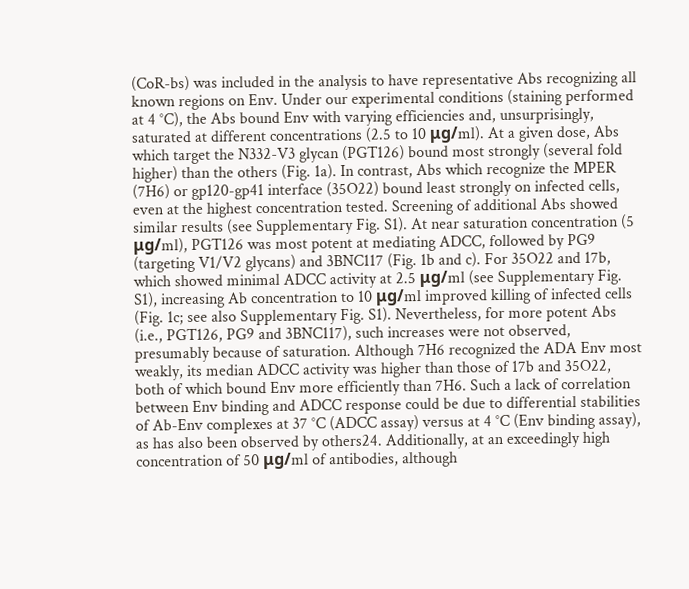(CoR-bs) was included in the analysis to have representative Abs recognizing all known regions on Env. Under our experimental conditions (staining performed at 4 °C), the Abs bound Env with varying efficiencies and, unsurprisingly, saturated at different concentrations (2.5 to 10 μg/ml). At a given dose, Abs which target the N332-V3 glycan (PGT126) bound most strongly (several fold higher) than the others (Fig. 1a). In contrast, Abs which recognize the MPER (7H6) or gp120-gp41 interface (35O22) bound least strongly on infected cells, even at the highest concentration tested. Screening of additional Abs showed similar results (see Supplementary Fig. S1). At near saturation concentration (5 μg/ml), PGT126 was most potent at mediating ADCC, followed by PG9 (targeting V1/V2 glycans) and 3BNC117 (Fig. 1b and c). For 35O22 and 17b, which showed minimal ADCC activity at 2.5 μg/ml (see Supplementary Fig. S1), increasing Ab concentration to 10 μg/ml improved killing of infected cells (Fig. 1c; see also Supplementary Fig. S1). Nevertheless, for more potent Abs (i.e., PGT126, PG9 and 3BNC117), such increases were not observed, presumably because of saturation. Although 7H6 recognized the ADA Env most weakly, its median ADCC activity was higher than those of 17b and 35O22, both of which bound Env more efficiently than 7H6. Such a lack of correlation between Env binding and ADCC response could be due to differential stabilities of Ab-Env complexes at 37 °C (ADCC assay) versus at 4 °C (Env binding assay), as has also been observed by others24. Additionally, at an exceedingly high concentration of 50 μg/ml of antibodies, although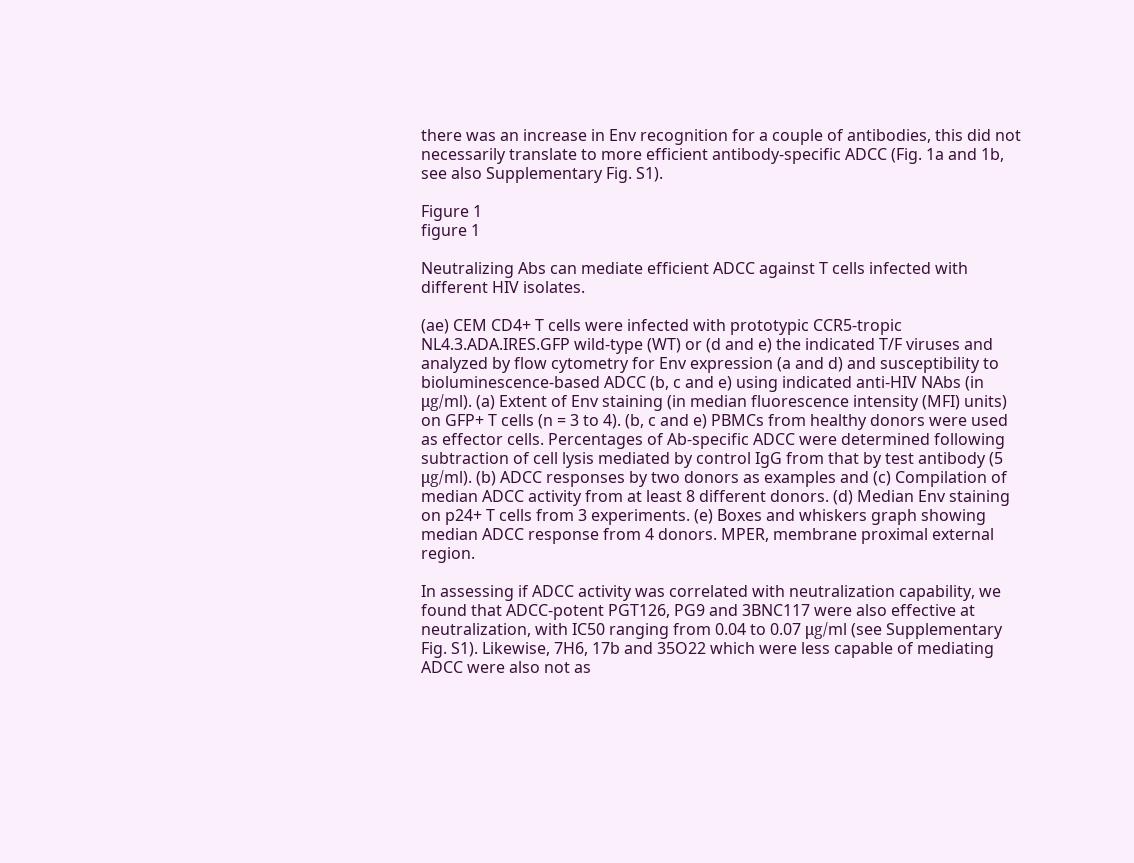there was an increase in Env recognition for a couple of antibodies, this did not necessarily translate to more efficient antibody-specific ADCC (Fig. 1a and 1b, see also Supplementary Fig. S1).

Figure 1
figure 1

Neutralizing Abs can mediate efficient ADCC against T cells infected with different HIV isolates.

(ae) CEM CD4+ T cells were infected with prototypic CCR5-tropic NL4.3.ADA.IRES.GFP wild-type (WT) or (d and e) the indicated T/F viruses and analyzed by flow cytometry for Env expression (a and d) and susceptibility to bioluminescence-based ADCC (b, c and e) using indicated anti-HIV NAbs (in μg/ml). (a) Extent of Env staining (in median fluorescence intensity (MFI) units) on GFP+ T cells (n = 3 to 4). (b, c and e) PBMCs from healthy donors were used as effector cells. Percentages of Ab-specific ADCC were determined following subtraction of cell lysis mediated by control IgG from that by test antibody (5 μg/ml). (b) ADCC responses by two donors as examples and (c) Compilation of median ADCC activity from at least 8 different donors. (d) Median Env staining on p24+ T cells from 3 experiments. (e) Boxes and whiskers graph showing median ADCC response from 4 donors. MPER, membrane proximal external region.

In assessing if ADCC activity was correlated with neutralization capability, we found that ADCC-potent PGT126, PG9 and 3BNC117 were also effective at neutralization, with IC50 ranging from 0.04 to 0.07 μg/ml (see Supplementary Fig. S1). Likewise, 7H6, 17b and 35O22 which were less capable of mediating ADCC were also not as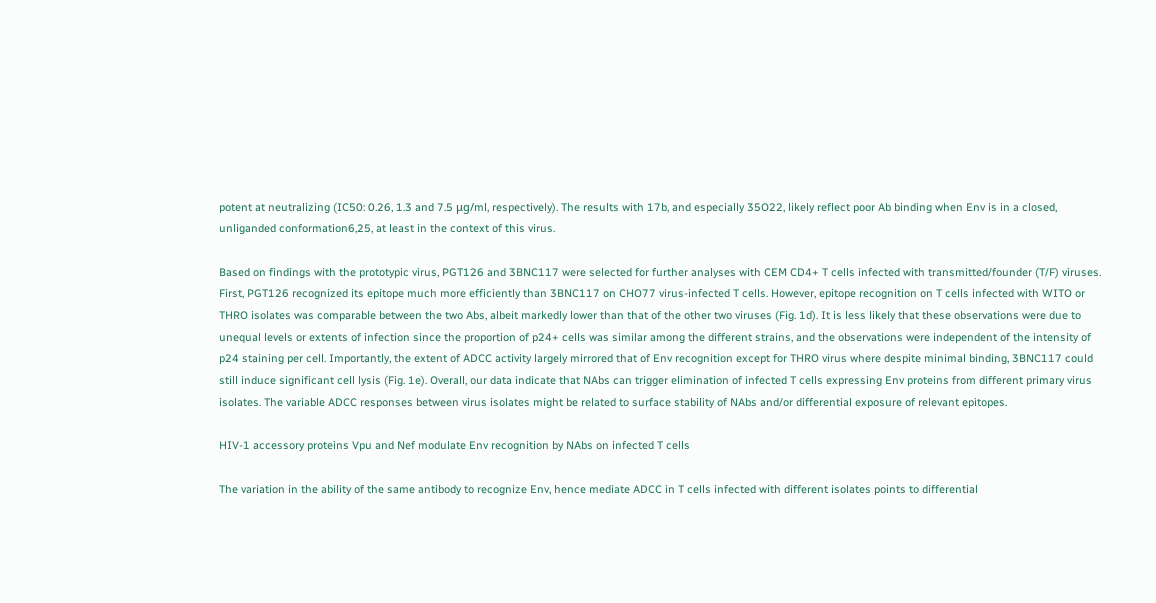potent at neutralizing (IC50: 0.26, 1.3 and 7.5 μg/ml, respectively). The results with 17b, and especially 35O22, likely reflect poor Ab binding when Env is in a closed, unliganded conformation6,25, at least in the context of this virus.

Based on findings with the prototypic virus, PGT126 and 3BNC117 were selected for further analyses with CEM CD4+ T cells infected with transmitted/founder (T/F) viruses. First, PGT126 recognized its epitope much more efficiently than 3BNC117 on CHO77 virus-infected T cells. However, epitope recognition on T cells infected with WITO or THRO isolates was comparable between the two Abs, albeit markedly lower than that of the other two viruses (Fig. 1d). It is less likely that these observations were due to unequal levels or extents of infection since the proportion of p24+ cells was similar among the different strains, and the observations were independent of the intensity of p24 staining per cell. Importantly, the extent of ADCC activity largely mirrored that of Env recognition except for THRO virus where despite minimal binding, 3BNC117 could still induce significant cell lysis (Fig. 1e). Overall, our data indicate that NAbs can trigger elimination of infected T cells expressing Env proteins from different primary virus isolates. The variable ADCC responses between virus isolates might be related to surface stability of NAbs and/or differential exposure of relevant epitopes.

HIV-1 accessory proteins Vpu and Nef modulate Env recognition by NAbs on infected T cells

The variation in the ability of the same antibody to recognize Env, hence mediate ADCC in T cells infected with different isolates points to differential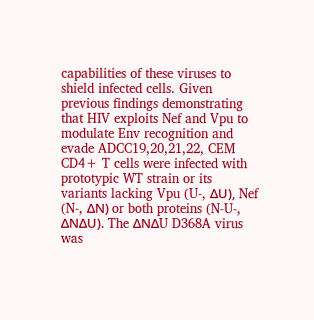capabilities of these viruses to shield infected cells. Given previous findings demonstrating that HIV exploits Nef and Vpu to modulate Env recognition and evade ADCC19,20,21,22, CEM CD4+ T cells were infected with prototypic WT strain or its variants lacking Vpu (U-, ΔU), Nef (N-, ΔN) or both proteins (N-U-, ΔNΔU). The ΔNΔU D368A virus was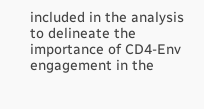included in the analysis to delineate the importance of CD4-Env engagement in the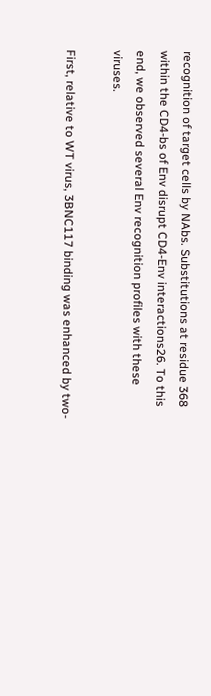recognition of target cells by NAbs. Substitutions at residue 368 within the CD4-bs of Env disrupt CD4-Env interactions26. To this end, we observed several Env recognition profiles with these viruses.

First, relative to WT virus, 3BNC117 binding was enhanced by two-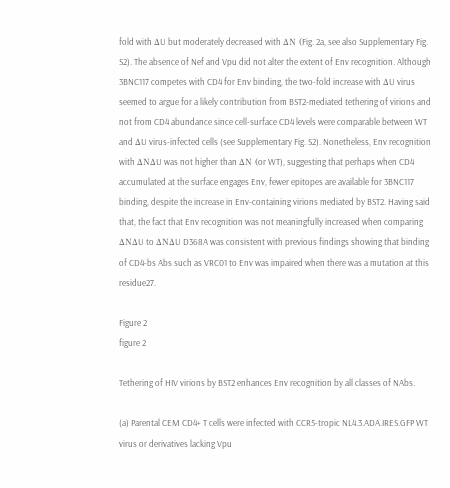fold with ΔU but moderately decreased with ΔN (Fig. 2a, see also Supplementary Fig. S2). The absence of Nef and Vpu did not alter the extent of Env recognition. Although 3BNC117 competes with CD4 for Env binding, the two-fold increase with ΔU virus seemed to argue for a likely contribution from BST2-mediated tethering of virions and not from CD4 abundance since cell-surface CD4 levels were comparable between WT and ΔU virus-infected cells (see Supplementary Fig. S2). Nonetheless, Env recognition with ΔNΔU was not higher than ΔN (or WT), suggesting that perhaps when CD4 accumulated at the surface engages Env, fewer epitopes are available for 3BNC117 binding, despite the increase in Env-containing virions mediated by BST2. Having said that, the fact that Env recognition was not meaningfully increased when comparing ΔNΔU to ΔNΔU D368A was consistent with previous findings showing that binding of CD4-bs Abs such as VRC01 to Env was impaired when there was a mutation at this residue27.

Figure 2
figure 2

Tethering of HIV virions by BST2 enhances Env recognition by all classes of NAbs.

(a) Parental CEM CD4+ T cells were infected with CCR5-tropic NL4.3.ADA.IRES.GFP WT virus or derivatives lacking Vpu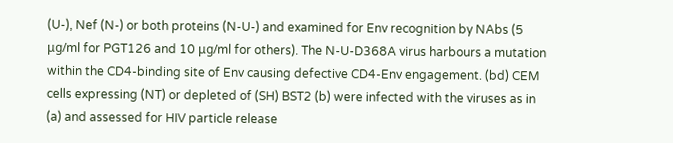(U-), Nef (N-) or both proteins (N-U-) and examined for Env recognition by NAbs (5 μg/ml for PGT126 and 10 μg/ml for others). The N-U-D368A virus harbours a mutation within the CD4-binding site of Env causing defective CD4-Env engagement. (bd) CEM cells expressing (NT) or depleted of (SH) BST2 (b) were infected with the viruses as in (a) and assessed for HIV particle release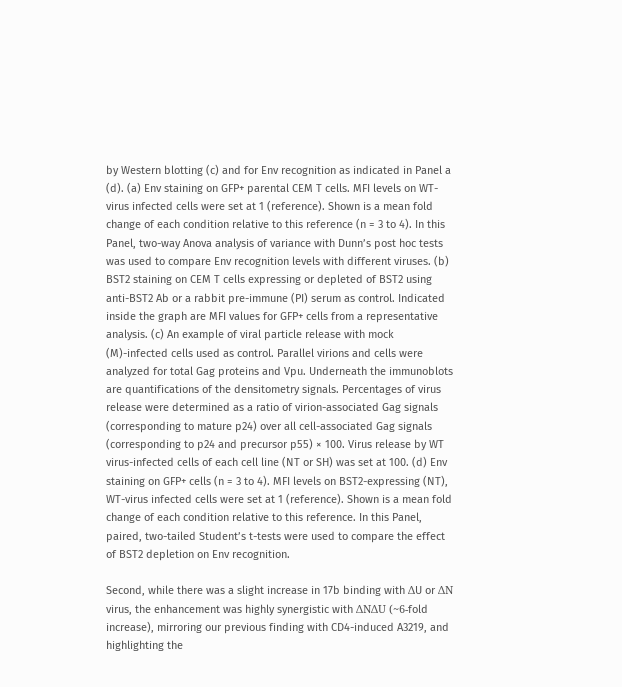by Western blotting (c) and for Env recognition as indicated in Panel a (d). (a) Env staining on GFP+ parental CEM T cells. MFI levels on WT-virus infected cells were set at 1 (reference). Shown is a mean fold change of each condition relative to this reference (n = 3 to 4). In this Panel, two-way Anova analysis of variance with Dunn’s post hoc tests was used to compare Env recognition levels with different viruses. (b) BST2 staining on CEM T cells expressing or depleted of BST2 using anti-BST2 Ab or a rabbit pre-immune (PI) serum as control. Indicated inside the graph are MFI values for GFP+ cells from a representative analysis. (c) An example of viral particle release with mock (M)-infected cells used as control. Parallel virions and cells were analyzed for total Gag proteins and Vpu. Underneath the immunoblots are quantifications of the densitometry signals. Percentages of virus release were determined as a ratio of virion-associated Gag signals (corresponding to mature p24) over all cell-associated Gag signals (corresponding to p24 and precursor p55) × 100. Virus release by WT virus-infected cells of each cell line (NT or SH) was set at 100. (d) Env staining on GFP+ cells (n = 3 to 4). MFI levels on BST2-expressing (NT), WT-virus infected cells were set at 1 (reference). Shown is a mean fold change of each condition relative to this reference. In this Panel, paired, two-tailed Student’s t-tests were used to compare the effect of BST2 depletion on Env recognition.

Second, while there was a slight increase in 17b binding with ΔU or ΔN virus, the enhancement was highly synergistic with ΔNΔU (~6-fold increase), mirroring our previous finding with CD4-induced A3219, and highlighting the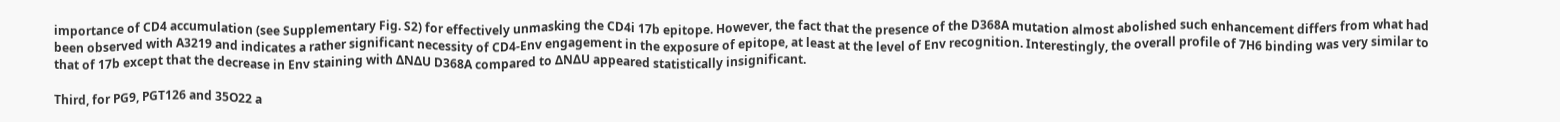importance of CD4 accumulation (see Supplementary Fig. S2) for effectively unmasking the CD4i 17b epitope. However, the fact that the presence of the D368A mutation almost abolished such enhancement differs from what had been observed with A3219 and indicates a rather significant necessity of CD4-Env engagement in the exposure of epitope, at least at the level of Env recognition. Interestingly, the overall profile of 7H6 binding was very similar to that of 17b except that the decrease in Env staining with ΔNΔU D368A compared to ΔNΔU appeared statistically insignificant.

Third, for PG9, PGT126 and 35O22 a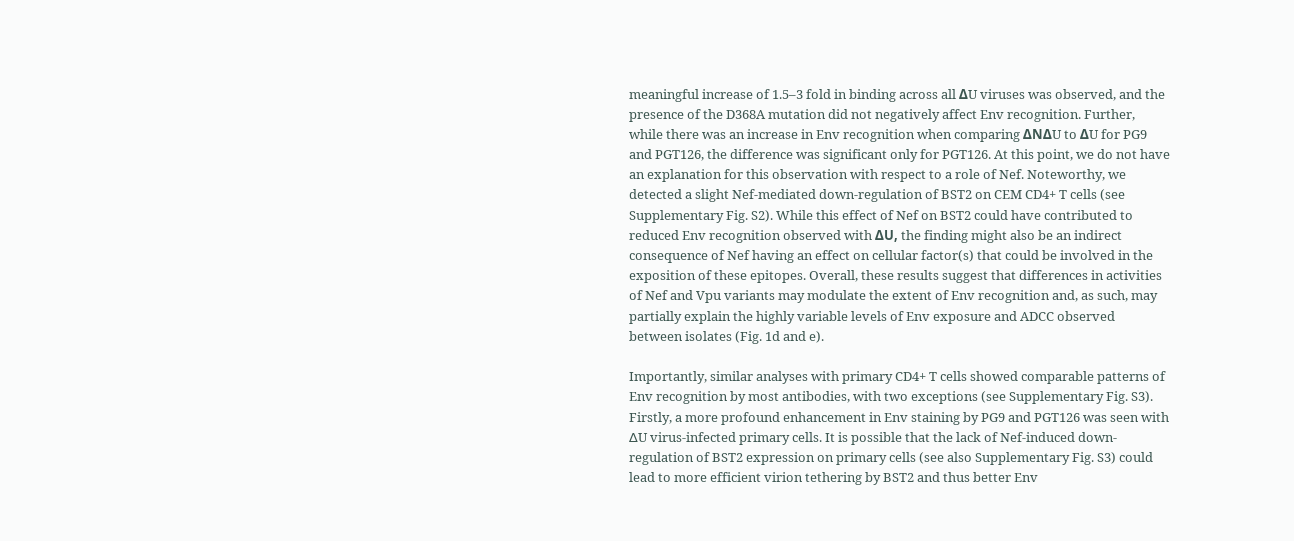meaningful increase of 1.5–3 fold in binding across all ΔU viruses was observed, and the presence of the D368A mutation did not negatively affect Env recognition. Further, while there was an increase in Env recognition when comparing ΔNΔU to ΔU for PG9 and PGT126, the difference was significant only for PGT126. At this point, we do not have an explanation for this observation with respect to a role of Nef. Noteworthy, we detected a slight Nef-mediated down-regulation of BST2 on CEM CD4+ T cells (see Supplementary Fig. S2). While this effect of Nef on BST2 could have contributed to reduced Env recognition observed with ΔU, the finding might also be an indirect consequence of Nef having an effect on cellular factor(s) that could be involved in the exposition of these epitopes. Overall, these results suggest that differences in activities of Nef and Vpu variants may modulate the extent of Env recognition and, as such, may partially explain the highly variable levels of Env exposure and ADCC observed between isolates (Fig. 1d and e).

Importantly, similar analyses with primary CD4+ T cells showed comparable patterns of Env recognition by most antibodies, with two exceptions (see Supplementary Fig. S3). Firstly, a more profound enhancement in Env staining by PG9 and PGT126 was seen with ∆U virus-infected primary cells. It is possible that the lack of Nef-induced down-regulation of BST2 expression on primary cells (see also Supplementary Fig. S3) could lead to more efficient virion tethering by BST2 and thus better Env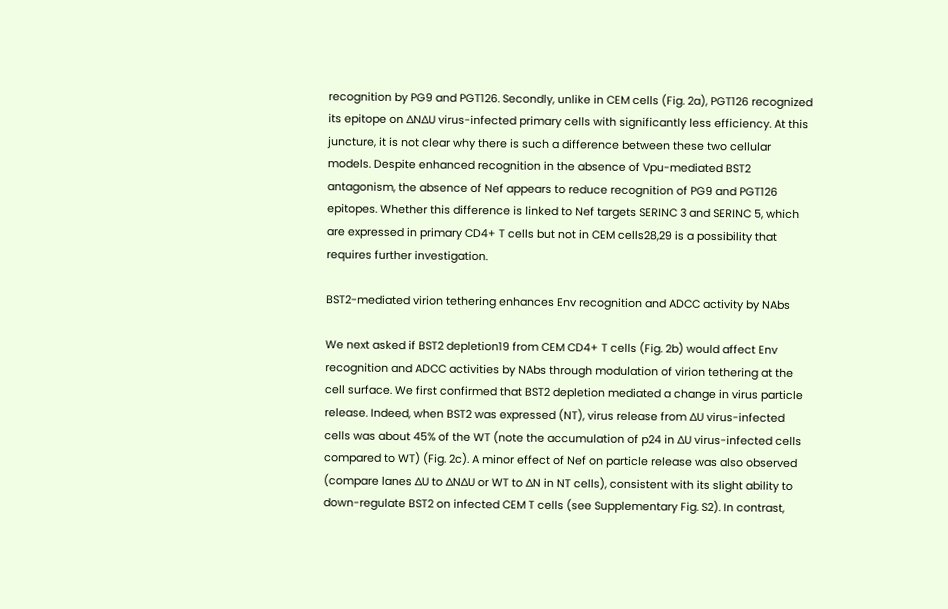recognition by PG9 and PGT126. Secondly, unlike in CEM cells (Fig. 2a), PGT126 recognized its epitope on ∆N∆U virus-infected primary cells with significantly less efficiency. At this juncture, it is not clear why there is such a difference between these two cellular models. Despite enhanced recognition in the absence of Vpu-mediated BST2 antagonism, the absence of Nef appears to reduce recognition of PG9 and PGT126 epitopes. Whether this difference is linked to Nef targets SERINC 3 and SERINC 5, which are expressed in primary CD4+ T cells but not in CEM cells28,29 is a possibility that requires further investigation.

BST2-mediated virion tethering enhances Env recognition and ADCC activity by NAbs

We next asked if BST2 depletion19 from CEM CD4+ T cells (Fig. 2b) would affect Env recognition and ADCC activities by NAbs through modulation of virion tethering at the cell surface. We first confirmed that BST2 depletion mediated a change in virus particle release. Indeed, when BST2 was expressed (NT), virus release from ∆U virus-infected cells was about 45% of the WT (note the accumulation of p24 in ∆U virus-infected cells compared to WT) (Fig. 2c). A minor effect of Nef on particle release was also observed (compare lanes ∆U to ∆N∆U or WT to ∆N in NT cells), consistent with its slight ability to down-regulate BST2 on infected CEM T cells (see Supplementary Fig. S2). In contrast,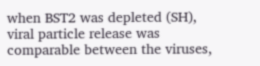when BST2 was depleted (SH), viral particle release was comparable between the viruses,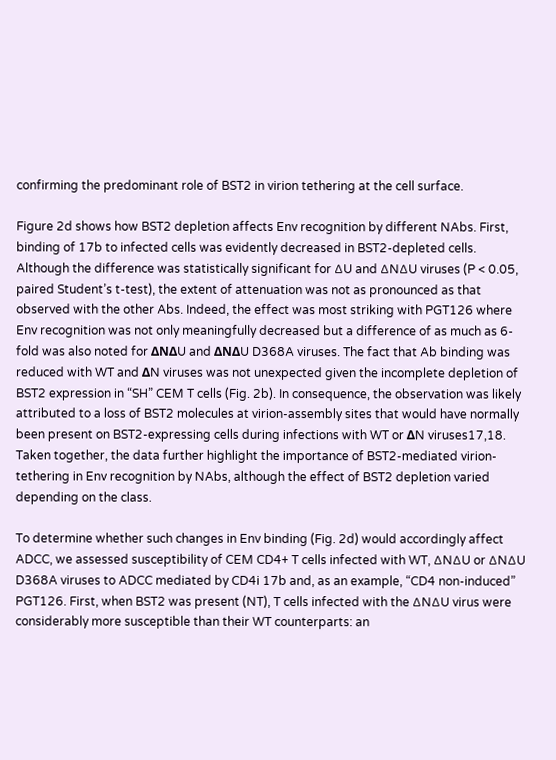confirming the predominant role of BST2 in virion tethering at the cell surface.

Figure 2d shows how BST2 depletion affects Env recognition by different NAbs. First, binding of 17b to infected cells was evidently decreased in BST2-depleted cells. Although the difference was statistically significant for ∆U and ∆N∆U viruses (P < 0.05, paired Student’s t-test), the extent of attenuation was not as pronounced as that observed with the other Abs. Indeed, the effect was most striking with PGT126 where Env recognition was not only meaningfully decreased but a difference of as much as 6-fold was also noted for ΔNΔU and ΔNΔU D368A viruses. The fact that Ab binding was reduced with WT and ΔN viruses was not unexpected given the incomplete depletion of BST2 expression in “SH” CEM T cells (Fig. 2b). In consequence, the observation was likely attributed to a loss of BST2 molecules at virion-assembly sites that would have normally been present on BST2-expressing cells during infections with WT or ΔN viruses17,18. Taken together, the data further highlight the importance of BST2-mediated virion-tethering in Env recognition by NAbs, although the effect of BST2 depletion varied depending on the class.

To determine whether such changes in Env binding (Fig. 2d) would accordingly affect ADCC, we assessed susceptibility of CEM CD4+ T cells infected with WT, ∆N∆U or ∆N∆U D368A viruses to ADCC mediated by CD4i 17b and, as an example, “CD4 non-induced” PGT126. First, when BST2 was present (NT), T cells infected with the ∆N∆U virus were considerably more susceptible than their WT counterparts: an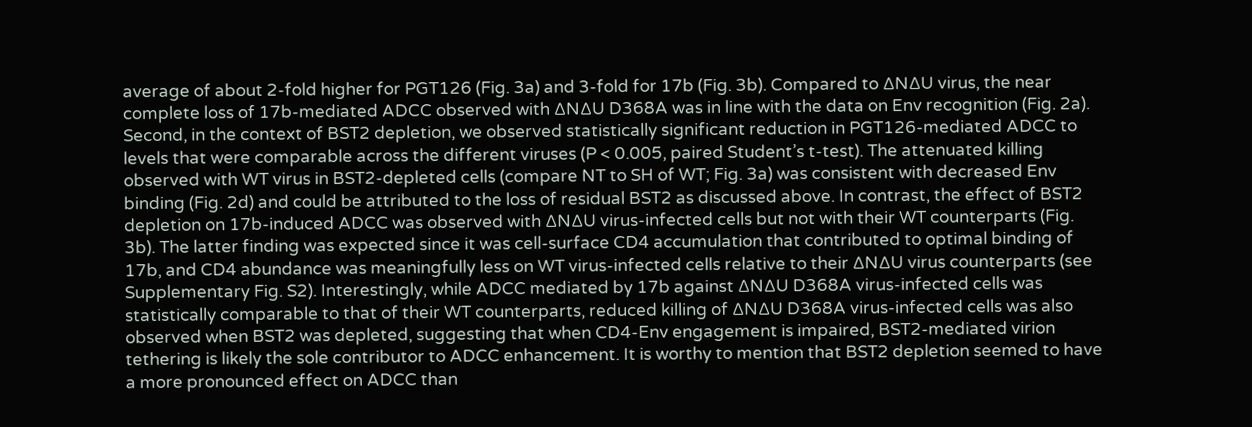average of about 2-fold higher for PGT126 (Fig. 3a) and 3-fold for 17b (Fig. 3b). Compared to ∆N∆U virus, the near complete loss of 17b-mediated ADCC observed with ∆N∆U D368A was in line with the data on Env recognition (Fig. 2a). Second, in the context of BST2 depletion, we observed statistically significant reduction in PGT126-mediated ADCC to levels that were comparable across the different viruses (P < 0.005, paired Student’s t-test). The attenuated killing observed with WT virus in BST2-depleted cells (compare NT to SH of WT; Fig. 3a) was consistent with decreased Env binding (Fig. 2d) and could be attributed to the loss of residual BST2 as discussed above. In contrast, the effect of BST2 depletion on 17b-induced ADCC was observed with ∆N∆U virus-infected cells but not with their WT counterparts (Fig. 3b). The latter finding was expected since it was cell-surface CD4 accumulation that contributed to optimal binding of 17b, and CD4 abundance was meaningfully less on WT virus-infected cells relative to their ∆N∆U virus counterparts (see Supplementary Fig. S2). Interestingly, while ADCC mediated by 17b against ∆N∆U D368A virus-infected cells was statistically comparable to that of their WT counterparts, reduced killing of ∆N∆U D368A virus-infected cells was also observed when BST2 was depleted, suggesting that when CD4-Env engagement is impaired, BST2-mediated virion tethering is likely the sole contributor to ADCC enhancement. It is worthy to mention that BST2 depletion seemed to have a more pronounced effect on ADCC than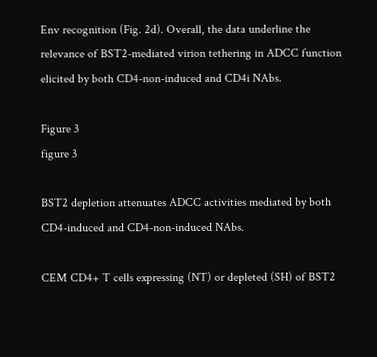Env recognition (Fig. 2d). Overall, the data underline the relevance of BST2-mediated virion tethering in ADCC function elicited by both CD4-non-induced and CD4i NAbs.

Figure 3
figure 3

BST2 depletion attenuates ADCC activities mediated by both CD4-induced and CD4-non-induced NAbs.

CEM CD4+ T cells expressing (NT) or depleted (SH) of BST2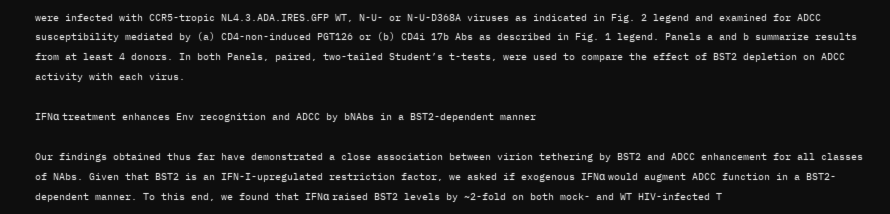were infected with CCR5-tropic NL4.3.ADA.IRES.GFP WT, N-U- or N-U-D368A viruses as indicated in Fig. 2 legend and examined for ADCC susceptibility mediated by (a) CD4-non-induced PGT126 or (b) CD4i 17b Abs as described in Fig. 1 legend. Panels a and b summarize results from at least 4 donors. In both Panels, paired, two-tailed Student’s t-tests, were used to compare the effect of BST2 depletion on ADCC activity with each virus.

IFNα treatment enhances Env recognition and ADCC by bNAbs in a BST2-dependent manner

Our findings obtained thus far have demonstrated a close association between virion tethering by BST2 and ADCC enhancement for all classes of NAbs. Given that BST2 is an IFN-I-upregulated restriction factor, we asked if exogenous IFNα would augment ADCC function in a BST2-dependent manner. To this end, we found that IFNα raised BST2 levels by ~2-fold on both mock- and WT HIV-infected T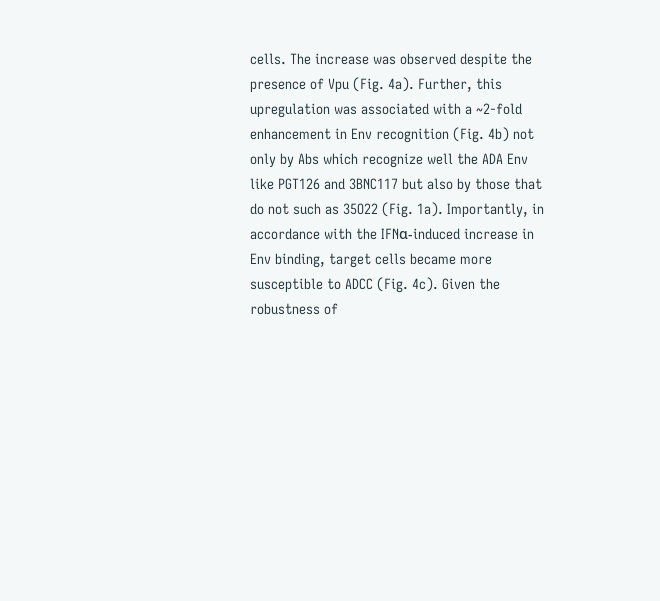cells. The increase was observed despite the presence of Vpu (Fig. 4a). Further, this upregulation was associated with a ~2-fold enhancement in Env recognition (Fig. 4b) not only by Abs which recognize well the ADA Env like PGT126 and 3BNC117 but also by those that do not such as 35O22 (Fig. 1a). Importantly, in accordance with the IFNα-induced increase in Env binding, target cells became more susceptible to ADCC (Fig. 4c). Given the robustness of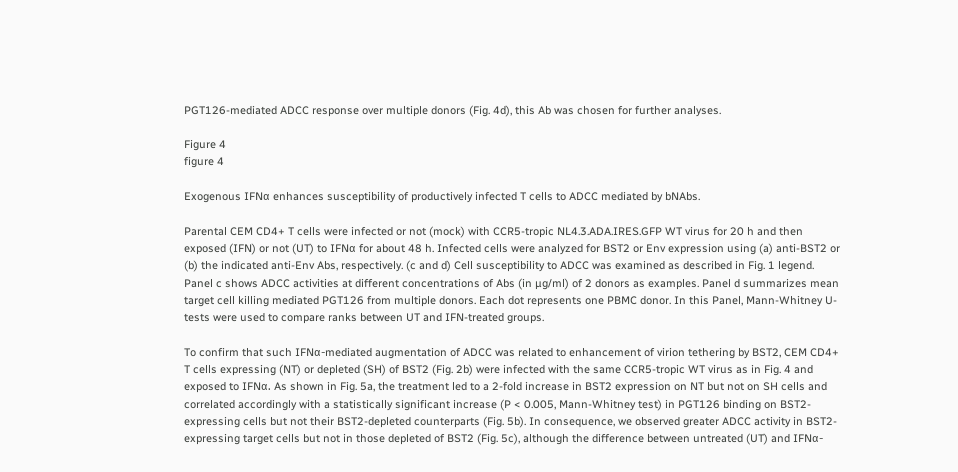PGT126-mediated ADCC response over multiple donors (Fig. 4d), this Ab was chosen for further analyses.

Figure 4
figure 4

Exogenous IFNα enhances susceptibility of productively infected T cells to ADCC mediated by bNAbs.

Parental CEM CD4+ T cells were infected or not (mock) with CCR5-tropic NL4.3.ADA.IRES.GFP WT virus for 20 h and then exposed (IFN) or not (UT) to IFNα for about 48 h. Infected cells were analyzed for BST2 or Env expression using (a) anti-BST2 or (b) the indicated anti-Env Abs, respectively. (c and d) Cell susceptibility to ADCC was examined as described in Fig. 1 legend. Panel c shows ADCC activities at different concentrations of Abs (in µg/ml) of 2 donors as examples. Panel d summarizes mean target cell killing mediated PGT126 from multiple donors. Each dot represents one PBMC donor. In this Panel, Mann-Whitney U-tests were used to compare ranks between UT and IFN-treated groups.

To confirm that such IFNα-mediated augmentation of ADCC was related to enhancement of virion tethering by BST2, CEM CD4+ T cells expressing (NT) or depleted (SH) of BST2 (Fig. 2b) were infected with the same CCR5-tropic WT virus as in Fig. 4 and exposed to IFNα. As shown in Fig. 5a, the treatment led to a 2-fold increase in BST2 expression on NT but not on SH cells and correlated accordingly with a statistically significant increase (P < 0.005, Mann-Whitney test) in PGT126 binding on BST2-expressing cells but not their BST2-depleted counterparts (Fig. 5b). In consequence, we observed greater ADCC activity in BST2-expressing target cells but not in those depleted of BST2 (Fig. 5c), although the difference between untreated (UT) and IFNα-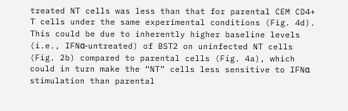treated NT cells was less than that for parental CEM CD4+ T cells under the same experimental conditions (Fig. 4d). This could be due to inherently higher baseline levels (i.e., IFNα-untreated) of BST2 on uninfected NT cells (Fig. 2b) compared to parental cells (Fig. 4a), which could in turn make the “NT” cells less sensitive to IFNα stimulation than parental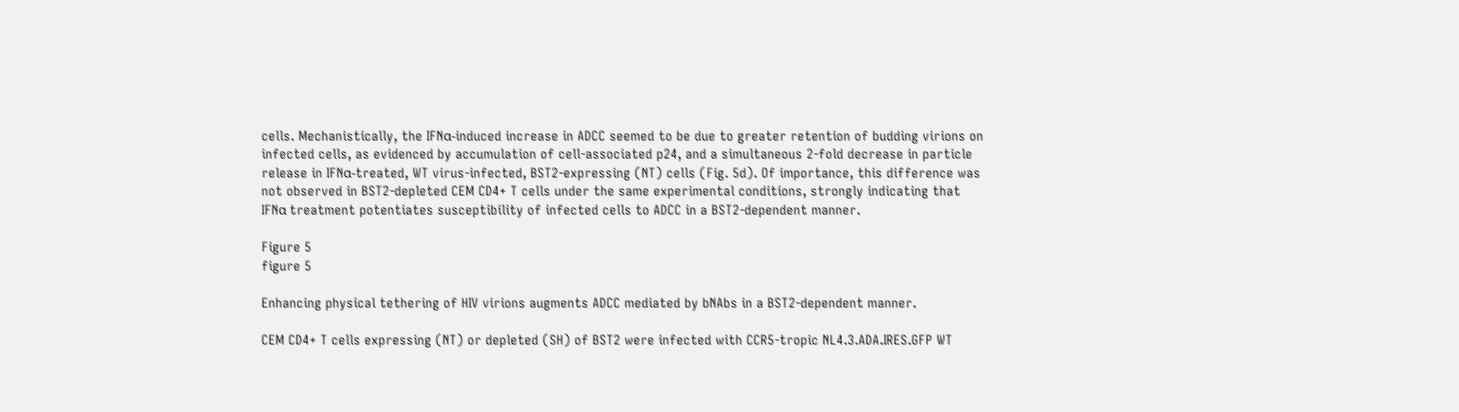cells. Mechanistically, the IFNα-induced increase in ADCC seemed to be due to greater retention of budding virions on infected cells, as evidenced by accumulation of cell-associated p24, and a simultaneous 2-fold decrease in particle release in IFNα-treated, WT virus-infected, BST2-expressing (NT) cells (Fig. 5d). Of importance, this difference was not observed in BST2-depleted CEM CD4+ T cells under the same experimental conditions, strongly indicating that IFNα treatment potentiates susceptibility of infected cells to ADCC in a BST2-dependent manner.

Figure 5
figure 5

Enhancing physical tethering of HIV virions augments ADCC mediated by bNAbs in a BST2-dependent manner.

CEM CD4+ T cells expressing (NT) or depleted (SH) of BST2 were infected with CCR5-tropic NL4.3.ADA.IRES.GFP WT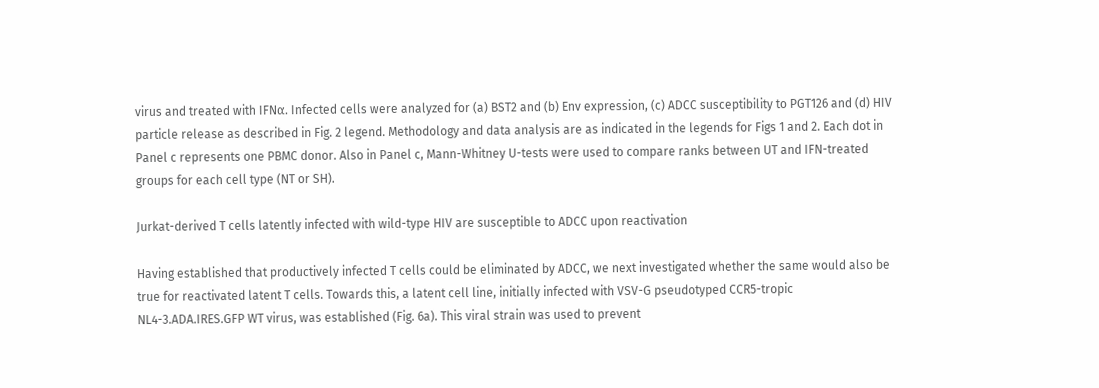virus and treated with IFNα. Infected cells were analyzed for (a) BST2 and (b) Env expression, (c) ADCC susceptibility to PGT126 and (d) HIV particle release as described in Fig. 2 legend. Methodology and data analysis are as indicated in the legends for Figs 1 and 2. Each dot in Panel c represents one PBMC donor. Also in Panel c, Mann-Whitney U-tests were used to compare ranks between UT and IFN-treated groups for each cell type (NT or SH).

Jurkat-derived T cells latently infected with wild-type HIV are susceptible to ADCC upon reactivation

Having established that productively infected T cells could be eliminated by ADCC, we next investigated whether the same would also be true for reactivated latent T cells. Towards this, a latent cell line, initially infected with VSV-G pseudotyped CCR5-tropic NL4-3.ADA.IRES.GFP WT virus, was established (Fig. 6a). This viral strain was used to prevent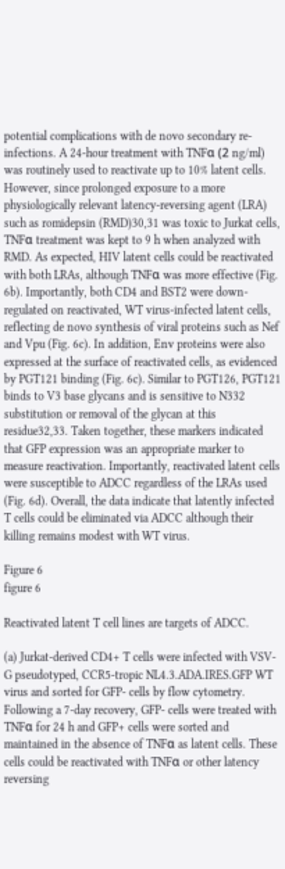potential complications with de novo secondary re-infections. A 24-hour treatment with TNFα (2 ng/ml) was routinely used to reactivate up to 10% latent cells. However, since prolonged exposure to a more physiologically relevant latency-reversing agent (LRA) such as romidepsin (RMD)30,31 was toxic to Jurkat cells, TNFα treatment was kept to 9 h when analyzed with RMD. As expected, HIV latent cells could be reactivated with both LRAs, although TNFα was more effective (Fig. 6b). Importantly, both CD4 and BST2 were down-regulated on reactivated, WT virus-infected latent cells, reflecting de novo synthesis of viral proteins such as Nef and Vpu (Fig. 6c). In addition, Env proteins were also expressed at the surface of reactivated cells, as evidenced by PGT121 binding (Fig. 6c). Similar to PGT126, PGT121 binds to V3 base glycans and is sensitive to N332 substitution or removal of the glycan at this residue32,33. Taken together, these markers indicated that GFP expression was an appropriate marker to measure reactivation. Importantly, reactivated latent cells were susceptible to ADCC regardless of the LRAs used (Fig. 6d). Overall, the data indicate that latently infected T cells could be eliminated via ADCC although their killing remains modest with WT virus.

Figure 6
figure 6

Reactivated latent T cell lines are targets of ADCC.

(a) Jurkat-derived CD4+ T cells were infected with VSV-G pseudotyped, CCR5-tropic NL4.3.ADA.IRES.GFP WT virus and sorted for GFP- cells by flow cytometry. Following a 7-day recovery, GFP- cells were treated with TNFα for 24 h and GFP+ cells were sorted and maintained in the absence of TNFα as latent cells. These cells could be reactivated with TNFα or other latency reversing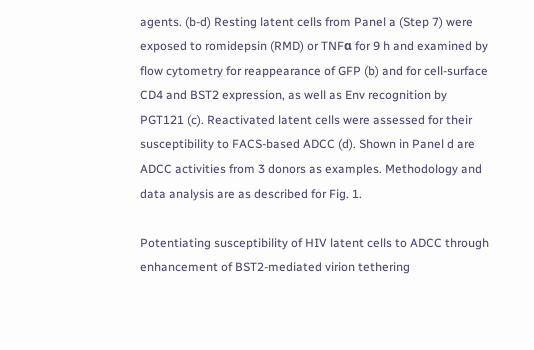agents. (b-d) Resting latent cells from Panel a (Step 7) were exposed to romidepsin (RMD) or TNFα for 9 h and examined by flow cytometry for reappearance of GFP (b) and for cell-surface CD4 and BST2 expression, as well as Env recognition by PGT121 (c). Reactivated latent cells were assessed for their susceptibility to FACS-based ADCC (d). Shown in Panel d are ADCC activities from 3 donors as examples. Methodology and data analysis are as described for Fig. 1.

Potentiating susceptibility of HIV latent cells to ADCC through enhancement of BST2-mediated virion tethering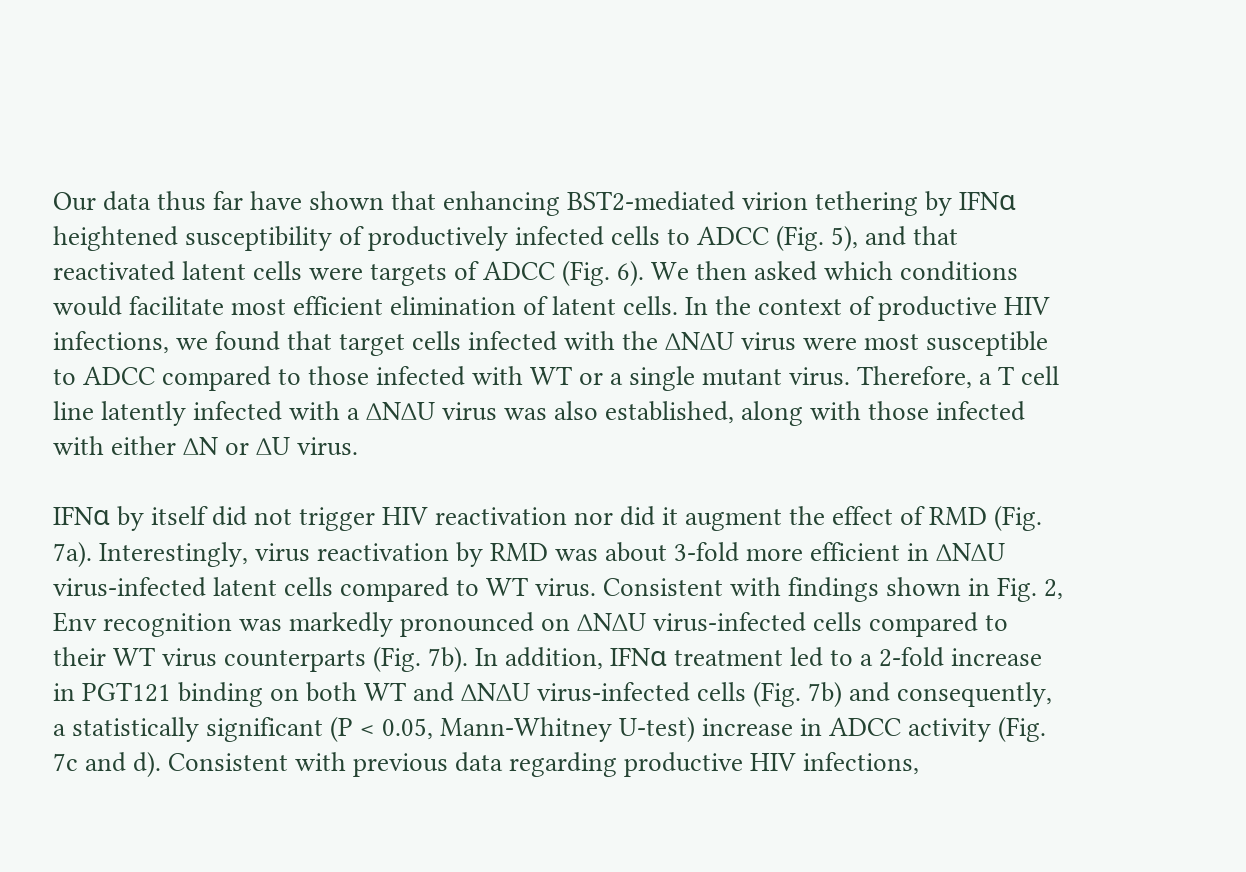Our data thus far have shown that enhancing BST2-mediated virion tethering by IFNα heightened susceptibility of productively infected cells to ADCC (Fig. 5), and that reactivated latent cells were targets of ADCC (Fig. 6). We then asked which conditions would facilitate most efficient elimination of latent cells. In the context of productive HIV infections, we found that target cells infected with the ∆N∆U virus were most susceptible to ADCC compared to those infected with WT or a single mutant virus. Therefore, a T cell line latently infected with a ∆N∆U virus was also established, along with those infected with either ∆N or ∆U virus.

IFNα by itself did not trigger HIV reactivation nor did it augment the effect of RMD (Fig. 7a). Interestingly, virus reactivation by RMD was about 3-fold more efficient in ∆N∆U virus-infected latent cells compared to WT virus. Consistent with findings shown in Fig. 2, Env recognition was markedly pronounced on ∆N∆U virus-infected cells compared to their WT virus counterparts (Fig. 7b). In addition, IFNα treatment led to a 2-fold increase in PGT121 binding on both WT and ∆N∆U virus-infected cells (Fig. 7b) and consequently, a statistically significant (P < 0.05, Mann-Whitney U-test) increase in ADCC activity (Fig. 7c and d). Consistent with previous data regarding productive HIV infections,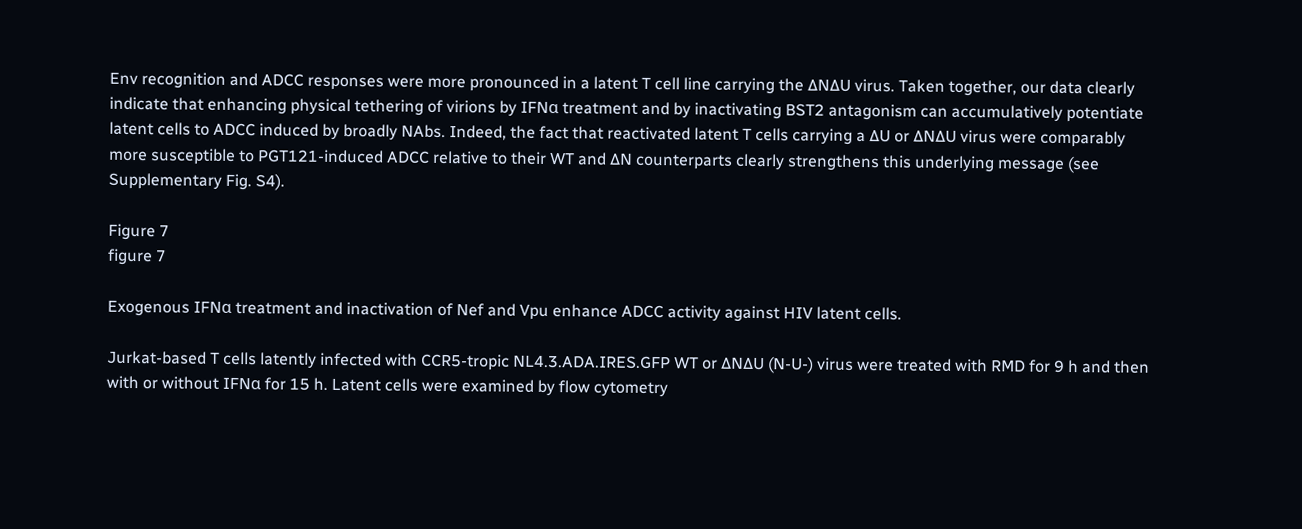Env recognition and ADCC responses were more pronounced in a latent T cell line carrying the ∆N∆U virus. Taken together, our data clearly indicate that enhancing physical tethering of virions by IFNα treatment and by inactivating BST2 antagonism can accumulatively potentiate latent cells to ADCC induced by broadly NAbs. Indeed, the fact that reactivated latent T cells carrying a ∆U or ∆N∆U virus were comparably more susceptible to PGT121-induced ADCC relative to their WT and ∆N counterparts clearly strengthens this underlying message (see Supplementary Fig. S4).

Figure 7
figure 7

Exogenous IFNα treatment and inactivation of Nef and Vpu enhance ADCC activity against HIV latent cells.

Jurkat-based T cells latently infected with CCR5-tropic NL4.3.ADA.IRES.GFP WT or ∆N∆U (N-U-) virus were treated with RMD for 9 h and then with or without IFNα for 15 h. Latent cells were examined by flow cytometry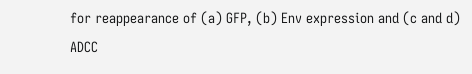for reappearance of (a) GFP, (b) Env expression and (c and d) ADCC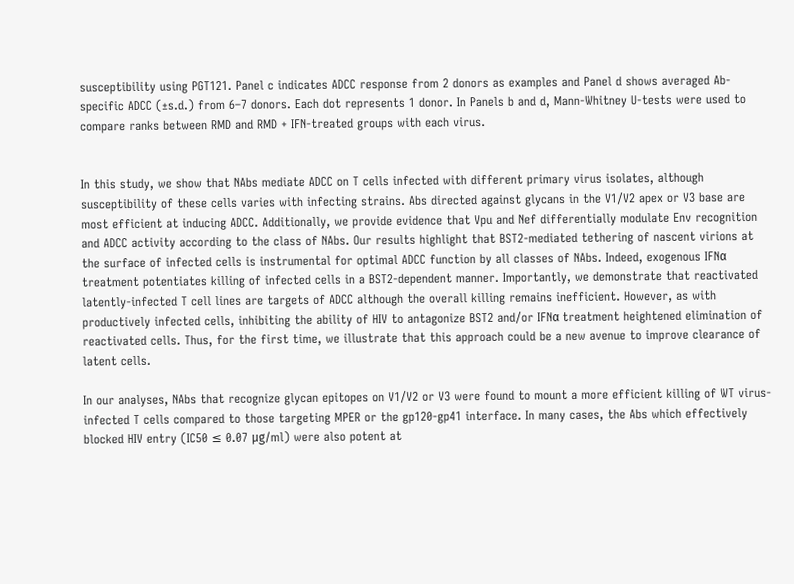susceptibility using PGT121. Panel c indicates ADCC response from 2 donors as examples and Panel d shows averaged Ab-specific ADCC (±s.d.) from 6–7 donors. Each dot represents 1 donor. In Panels b and d, Mann-Whitney U-tests were used to compare ranks between RMD and RMD + IFN-treated groups with each virus.


In this study, we show that NAbs mediate ADCC on T cells infected with different primary virus isolates, although susceptibility of these cells varies with infecting strains. Abs directed against glycans in the V1/V2 apex or V3 base are most efficient at inducing ADCC. Additionally, we provide evidence that Vpu and Nef differentially modulate Env recognition and ADCC activity according to the class of NAbs. Our results highlight that BST2-mediated tethering of nascent virions at the surface of infected cells is instrumental for optimal ADCC function by all classes of NAbs. Indeed, exogenous IFNα treatment potentiates killing of infected cells in a BST2-dependent manner. Importantly, we demonstrate that reactivated latently-infected T cell lines are targets of ADCC although the overall killing remains inefficient. However, as with productively infected cells, inhibiting the ability of HIV to antagonize BST2 and/or IFNα treatment heightened elimination of reactivated cells. Thus, for the first time, we illustrate that this approach could be a new avenue to improve clearance of latent cells.

In our analyses, NAbs that recognize glycan epitopes on V1/V2 or V3 were found to mount a more efficient killing of WT virus-infected T cells compared to those targeting MPER or the gp120-gp41 interface. In many cases, the Abs which effectively blocked HIV entry (IC50 ≤ 0.07 μg/ml) were also potent at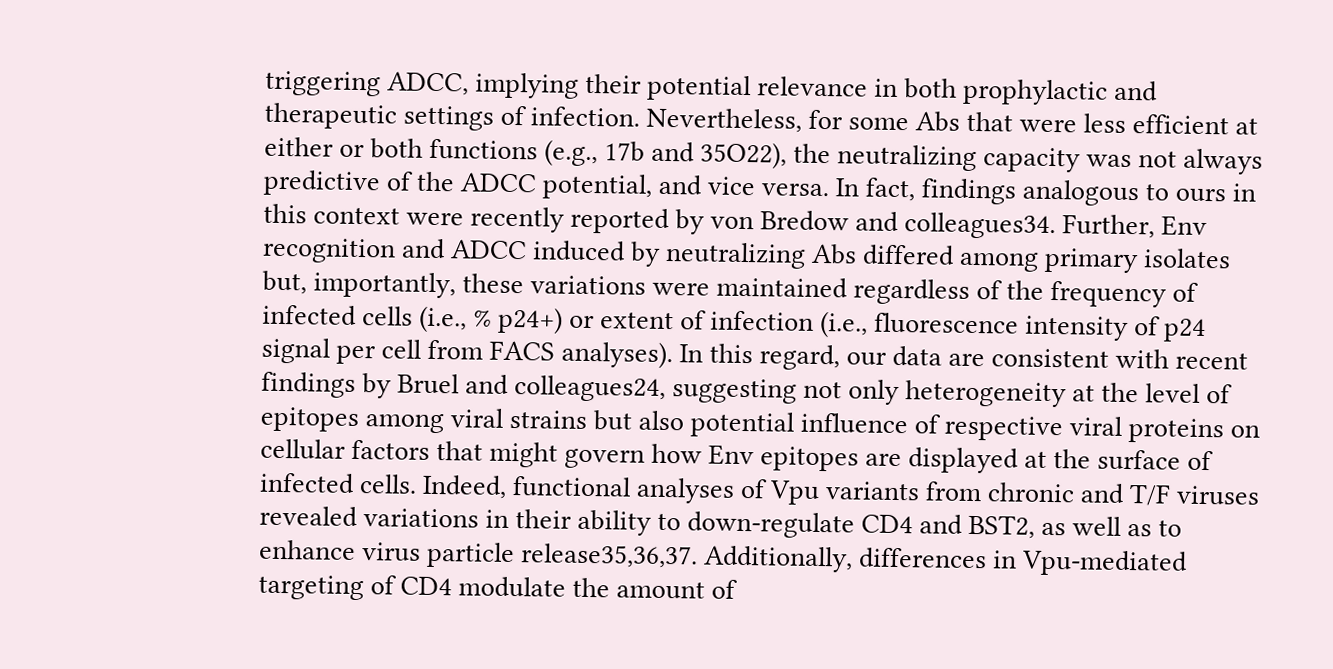triggering ADCC, implying their potential relevance in both prophylactic and therapeutic settings of infection. Nevertheless, for some Abs that were less efficient at either or both functions (e.g., 17b and 35O22), the neutralizing capacity was not always predictive of the ADCC potential, and vice versa. In fact, findings analogous to ours in this context were recently reported by von Bredow and colleagues34. Further, Env recognition and ADCC induced by neutralizing Abs differed among primary isolates but, importantly, these variations were maintained regardless of the frequency of infected cells (i.e., % p24+) or extent of infection (i.e., fluorescence intensity of p24 signal per cell from FACS analyses). In this regard, our data are consistent with recent findings by Bruel and colleagues24, suggesting not only heterogeneity at the level of epitopes among viral strains but also potential influence of respective viral proteins on cellular factors that might govern how Env epitopes are displayed at the surface of infected cells. Indeed, functional analyses of Vpu variants from chronic and T/F viruses revealed variations in their ability to down-regulate CD4 and BST2, as well as to enhance virus particle release35,36,37. Additionally, differences in Vpu-mediated targeting of CD4 modulate the amount of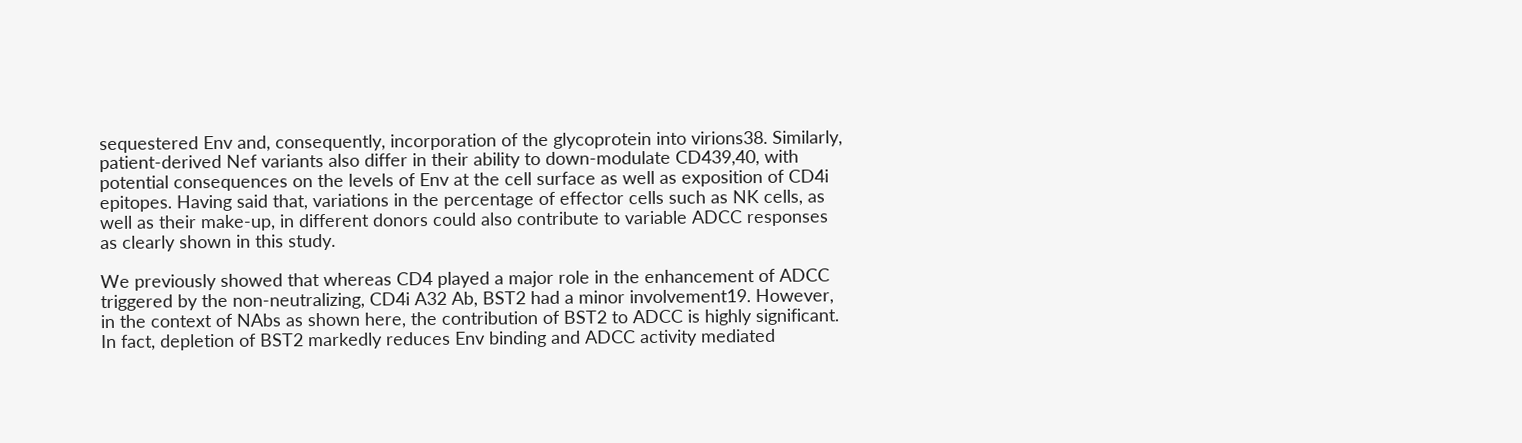sequestered Env and, consequently, incorporation of the glycoprotein into virions38. Similarly, patient-derived Nef variants also differ in their ability to down-modulate CD439,40, with potential consequences on the levels of Env at the cell surface as well as exposition of CD4i epitopes. Having said that, variations in the percentage of effector cells such as NK cells, as well as their make-up, in different donors could also contribute to variable ADCC responses as clearly shown in this study.

We previously showed that whereas CD4 played a major role in the enhancement of ADCC triggered by the non-neutralizing, CD4i A32 Ab, BST2 had a minor involvement19. However, in the context of NAbs as shown here, the contribution of BST2 to ADCC is highly significant. In fact, depletion of BST2 markedly reduces Env binding and ADCC activity mediated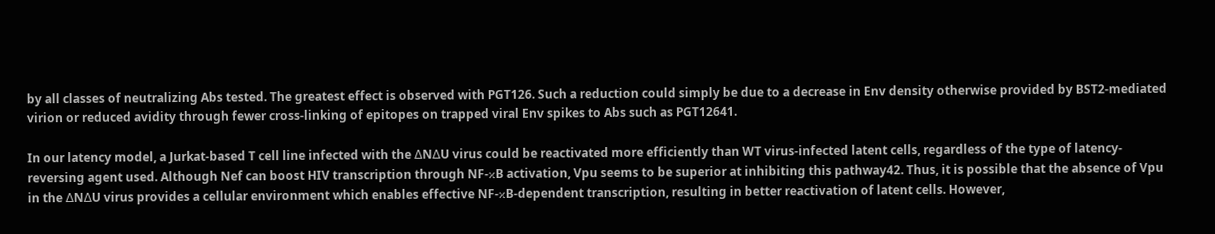by all classes of neutralizing Abs tested. The greatest effect is observed with PGT126. Such a reduction could simply be due to a decrease in Env density otherwise provided by BST2-mediated virion or reduced avidity through fewer cross-linking of epitopes on trapped viral Env spikes to Abs such as PGT12641.

In our latency model, a Jurkat-based T cell line infected with the ∆N∆U virus could be reactivated more efficiently than WT virus-infected latent cells, regardless of the type of latency-reversing agent used. Although Nef can boost HIV transcription through NF-κB activation, Vpu seems to be superior at inhibiting this pathway42. Thus, it is possible that the absence of Vpu in the ∆N∆U virus provides a cellular environment which enables effective NF-κB-dependent transcription, resulting in better reactivation of latent cells. However,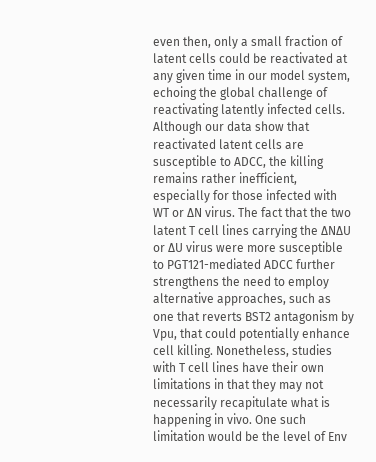even then, only a small fraction of latent cells could be reactivated at any given time in our model system, echoing the global challenge of reactivating latently infected cells. Although our data show that reactivated latent cells are susceptible to ADCC, the killing remains rather inefficient, especially for those infected with WT or ∆N virus. The fact that the two latent T cell lines carrying the ∆N∆U or ∆U virus were more susceptible to PGT121-mediated ADCC further strengthens the need to employ alternative approaches, such as one that reverts BST2 antagonism by Vpu, that could potentially enhance cell killing. Nonetheless, studies with T cell lines have their own limitations in that they may not necessarily recapitulate what is happening in vivo. One such limitation would be the level of Env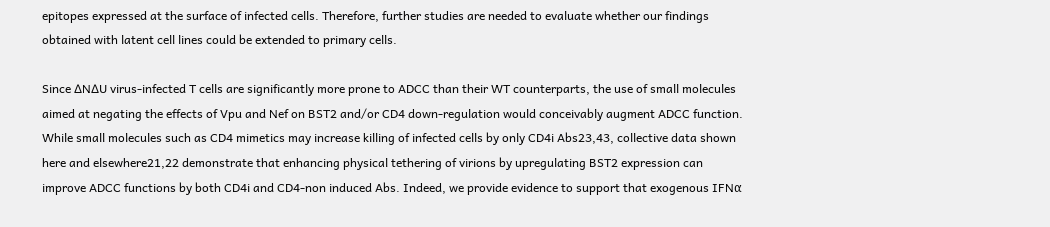epitopes expressed at the surface of infected cells. Therefore, further studies are needed to evaluate whether our findings obtained with latent cell lines could be extended to primary cells.

Since ∆N∆U virus-infected T cells are significantly more prone to ADCC than their WT counterparts, the use of small molecules aimed at negating the effects of Vpu and Nef on BST2 and/or CD4 down-regulation would conceivably augment ADCC function. While small molecules such as CD4 mimetics may increase killing of infected cells by only CD4i Abs23,43, collective data shown here and elsewhere21,22 demonstrate that enhancing physical tethering of virions by upregulating BST2 expression can improve ADCC functions by both CD4i and CD4-non induced Abs. Indeed, we provide evidence to support that exogenous IFNα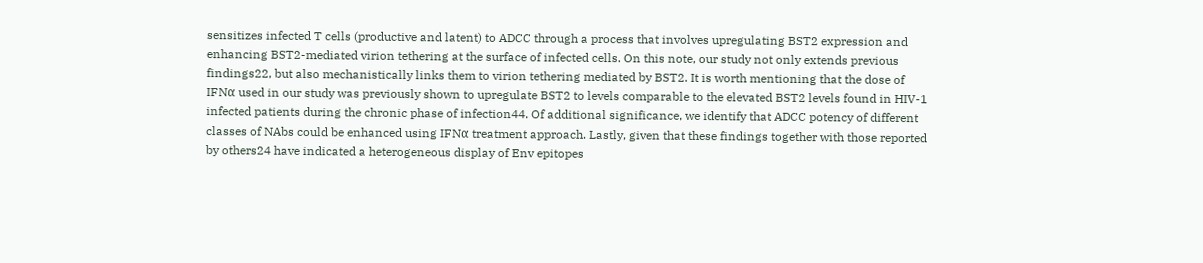sensitizes infected T cells (productive and latent) to ADCC through a process that involves upregulating BST2 expression and enhancing BST2-mediated virion tethering at the surface of infected cells. On this note, our study not only extends previous findings22, but also mechanistically links them to virion tethering mediated by BST2. It is worth mentioning that the dose of IFNα used in our study was previously shown to upregulate BST2 to levels comparable to the elevated BST2 levels found in HIV-1 infected patients during the chronic phase of infection44. Of additional significance, we identify that ADCC potency of different classes of NAbs could be enhanced using IFNα treatment approach. Lastly, given that these findings together with those reported by others24 have indicated a heterogeneous display of Env epitopes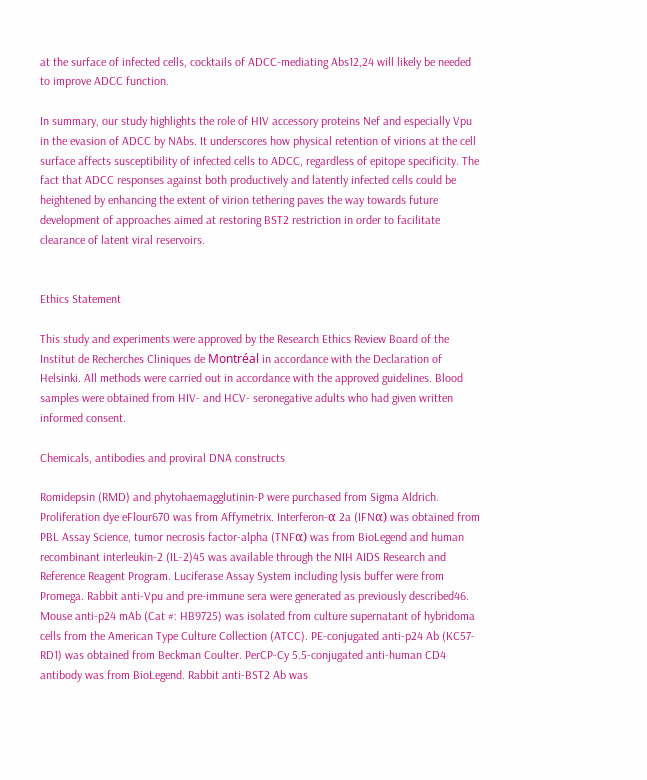at the surface of infected cells, cocktails of ADCC-mediating Abs12,24 will likely be needed to improve ADCC function.

In summary, our study highlights the role of HIV accessory proteins Nef and especially Vpu in the evasion of ADCC by NAbs. It underscores how physical retention of virions at the cell surface affects susceptibility of infected cells to ADCC, regardless of epitope specificity. The fact that ADCC responses against both productively and latently infected cells could be heightened by enhancing the extent of virion tethering paves the way towards future development of approaches aimed at restoring BST2 restriction in order to facilitate clearance of latent viral reservoirs.


Ethics Statement

This study and experiments were approved by the Research Ethics Review Board of the Institut de Recherches Cliniques de Montréal in accordance with the Declaration of Helsinki. All methods were carried out in accordance with the approved guidelines. Blood samples were obtained from HIV- and HCV- seronegative adults who had given written informed consent.

Chemicals, antibodies and proviral DNA constructs

Romidepsin (RMD) and phytohaemagglutinin-P were purchased from Sigma Aldrich. Proliferation dye eFlour670 was from Affymetrix. Interferon-α 2a (IFNα) was obtained from PBL Assay Science, tumor necrosis factor-alpha (TNFα) was from BioLegend and human recombinant interleukin-2 (IL-2)45 was available through the NIH AIDS Research and Reference Reagent Program. Luciferase Assay System including lysis buffer were from Promega. Rabbit anti-Vpu and pre-immune sera were generated as previously described46. Mouse anti-p24 mAb (Cat #: HB9725) was isolated from culture supernatant of hybridoma cells from the American Type Culture Collection (ATCC). PE-conjugated anti-p24 Ab (KC57-RD1) was obtained from Beckman Coulter. PerCP-Cy 5.5-conjugated anti-human CD4 antibody was from BioLegend. Rabbit anti-BST2 Ab was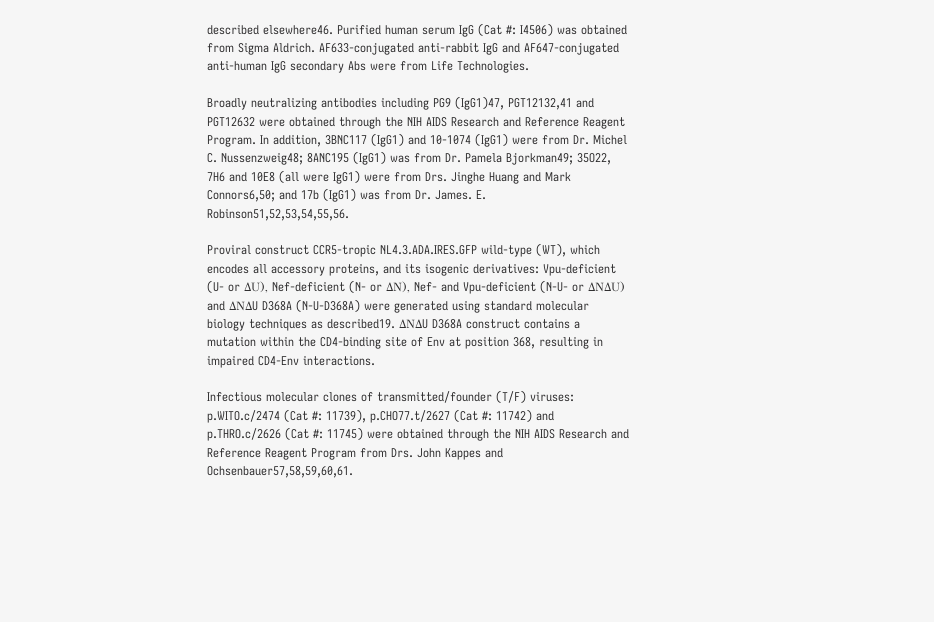described elsewhere46. Purified human serum IgG (Cat #: I4506) was obtained from Sigma Aldrich. AF633-conjugated anti-rabbit IgG and AF647-conjugated anti-human IgG secondary Abs were from Life Technologies.

Broadly neutralizing antibodies including PG9 (IgG1)47, PGT12132,41 and PGT12632 were obtained through the NIH AIDS Research and Reference Reagent Program. In addition, 3BNC117 (IgG1) and 10-1074 (IgG1) were from Dr. Michel C. Nussenzweig48; 8ANC195 (IgG1) was from Dr. Pamela Bjorkman49; 35O22, 7H6 and 10E8 (all were IgG1) were from Drs. Jinghe Huang and Mark Connors6,50; and 17b (IgG1) was from Dr. James. E. Robinson51,52,53,54,55,56.

Proviral construct CCR5-tropic NL4.3.ADA.IRES.GFP wild-type (WT), which encodes all accessory proteins, and its isogenic derivatives: Vpu-deficient (U- or ΔU), Nef-deficient (N- or ΔN), Nef- and Vpu-deficient (N-U- or ΔNΔU) and ΔNΔU D368A (N-U-D368A) were generated using standard molecular biology techniques as described19. ΔNΔU D368A construct contains a mutation within the CD4-binding site of Env at position 368, resulting in impaired CD4-Env interactions.

Infectious molecular clones of transmitted/founder (T/F) viruses: p.WITO.c/2474 (Cat #: 11739), p.CHO77.t/2627 (Cat #: 11742) and p.THRO.c/2626 (Cat #: 11745) were obtained through the NIH AIDS Research and Reference Reagent Program from Drs. John Kappes and Ochsenbauer57,58,59,60,61.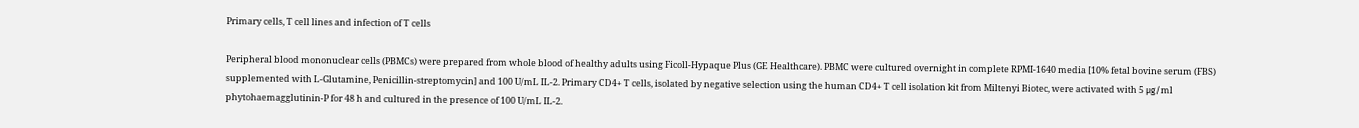Primary cells, T cell lines and infection of T cells

Peripheral blood mononuclear cells (PBMCs) were prepared from whole blood of healthy adults using Ficoll-Hypaque Plus (GE Healthcare). PBMC were cultured overnight in complete RPMI-1640 media [10% fetal bovine serum (FBS) supplemented with L-Glutamine, Penicillin-streptomycin] and 100 U/mL IL-2. Primary CD4+ T cells, isolated by negative selection using the human CD4+ T cell isolation kit from Miltenyi Biotec, were activated with 5 μg/ml phytohaemagglutinin-P for 48 h and cultured in the presence of 100 U/mL IL-2.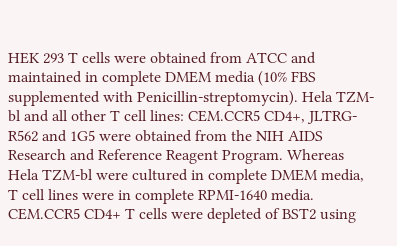HEK 293 T cells were obtained from ATCC and maintained in complete DMEM media (10% FBS supplemented with Penicillin-streptomycin). Hela TZM-bl and all other T cell lines: CEM.CCR5 CD4+, JLTRG-R562 and 1G5 were obtained from the NIH AIDS Research and Reference Reagent Program. Whereas Hela TZM-bl were cultured in complete DMEM media, T cell lines were in complete RPMI-1640 media. CEM.CCR5 CD4+ T cells were depleted of BST2 using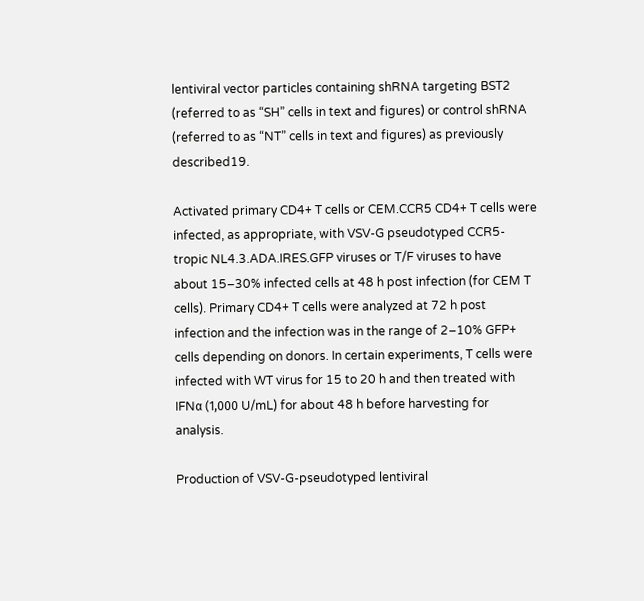lentiviral vector particles containing shRNA targeting BST2 (referred to as “SH” cells in text and figures) or control shRNA (referred to as “NT” cells in text and figures) as previously described19.

Activated primary CD4+ T cells or CEM.CCR5 CD4+ T cells were infected, as appropriate, with VSV-G pseudotyped CCR5-tropic NL4.3.ADA.IRES.GFP viruses or T/F viruses to have about 15–30% infected cells at 48 h post infection (for CEM T cells). Primary CD4+ T cells were analyzed at 72 h post infection and the infection was in the range of 2–10% GFP+ cells depending on donors. In certain experiments, T cells were infected with WT virus for 15 to 20 h and then treated with IFNα (1,000 U/mL) for about 48 h before harvesting for analysis.

Production of VSV-G-pseudotyped lentiviral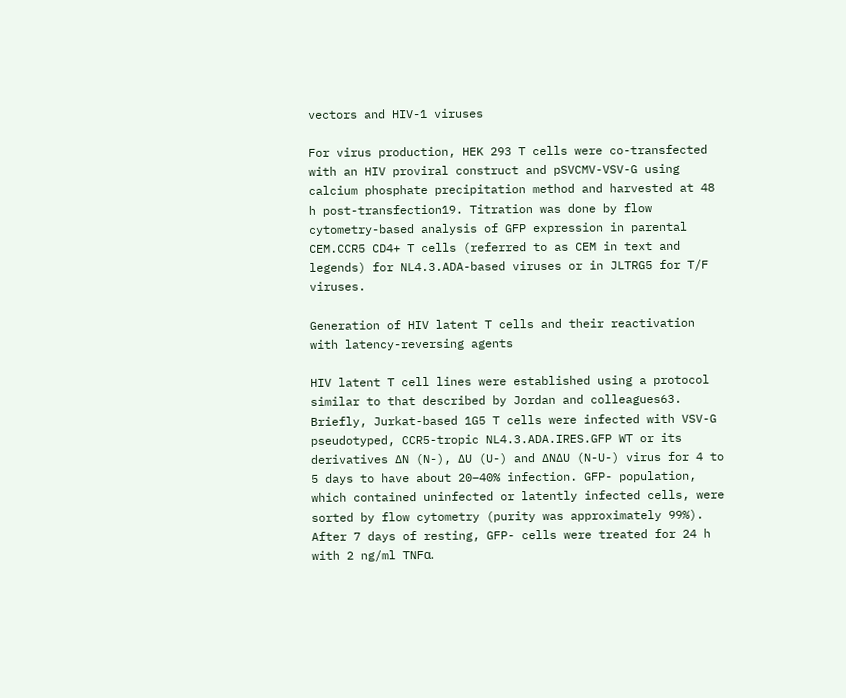vectors and HIV-1 viruses

For virus production, HEK 293 T cells were co-transfected with an HIV proviral construct and pSVCMV-VSV-G using calcium phosphate precipitation method and harvested at 48 h post-transfection19. Titration was done by flow cytometry-based analysis of GFP expression in parental CEM.CCR5 CD4+ T cells (referred to as CEM in text and legends) for NL4.3.ADA-based viruses or in JLTRG5 for T/F viruses.

Generation of HIV latent T cells and their reactivation with latency-reversing agents

HIV latent T cell lines were established using a protocol similar to that described by Jordan and colleagues63. Briefly, Jurkat-based 1G5 T cells were infected with VSV-G pseudotyped, CCR5-tropic NL4.3.ADA.IRES.GFP WT or its derivatives ∆N (N-), ∆U (U-) and ∆N∆U (N-U-) virus for 4 to 5 days to have about 20–40% infection. GFP- population, which contained uninfected or latently infected cells, were sorted by flow cytometry (purity was approximately 99%). After 7 days of resting, GFP- cells were treated for 24 h with 2 ng/ml TNFα.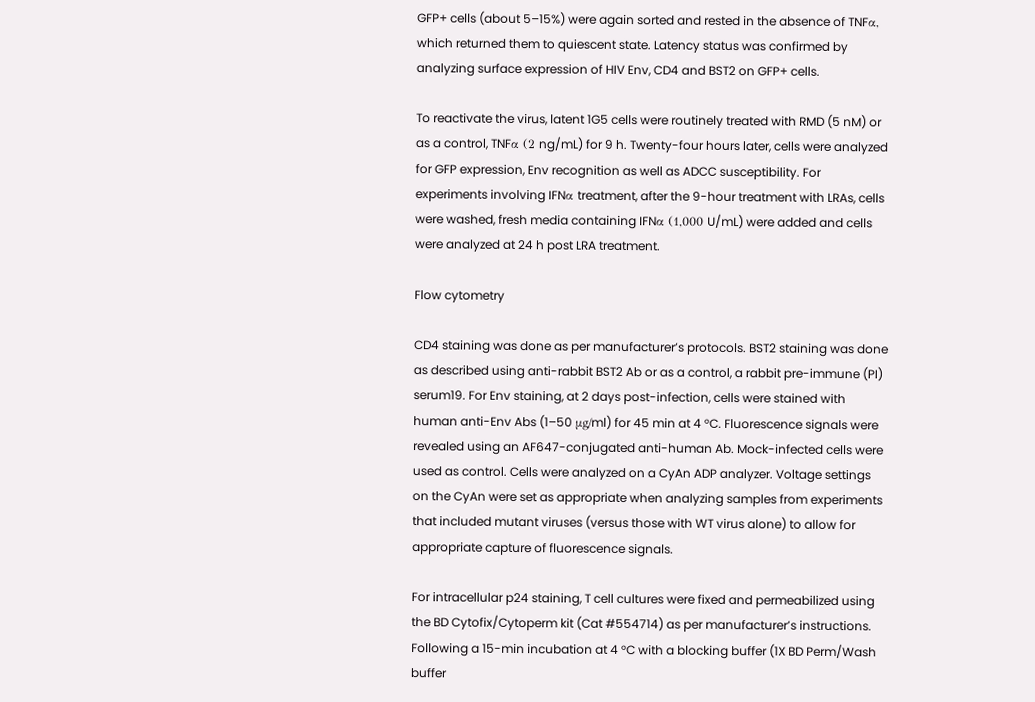GFP+ cells (about 5–15%) were again sorted and rested in the absence of TNFα, which returned them to quiescent state. Latency status was confirmed by analyzing surface expression of HIV Env, CD4 and BST2 on GFP+ cells.

To reactivate the virus, latent 1G5 cells were routinely treated with RMD (5 nM) or as a control, TNFα (2 ng/mL) for 9 h. Twenty-four hours later, cells were analyzed for GFP expression, Env recognition as well as ADCC susceptibility. For experiments involving IFNα treatment, after the 9-hour treatment with LRAs, cells were washed, fresh media containing IFNα (1,000 U/mL) were added and cells were analyzed at 24 h post LRA treatment.

Flow cytometry

CD4 staining was done as per manufacturer’s protocols. BST2 staining was done as described using anti-rabbit BST2 Ab or as a control, a rabbit pre-immune (PI) serum19. For Env staining, at 2 days post-infection, cells were stained with human anti-Env Abs (1–50 μg/ml) for 45 min at 4 °C. Fluorescence signals were revealed using an AF647-conjugated anti-human Ab. Mock-infected cells were used as control. Cells were analyzed on a CyAn ADP analyzer. Voltage settings on the CyAn were set as appropriate when analyzing samples from experiments that included mutant viruses (versus those with WT virus alone) to allow for appropriate capture of fluorescence signals.

For intracellular p24 staining, T cell cultures were fixed and permeabilized using the BD Cytofix/Cytoperm kit (Cat #554714) as per manufacturer’s instructions. Following a 15-min incubation at 4 °C with a blocking buffer (1X BD Perm/Wash buffer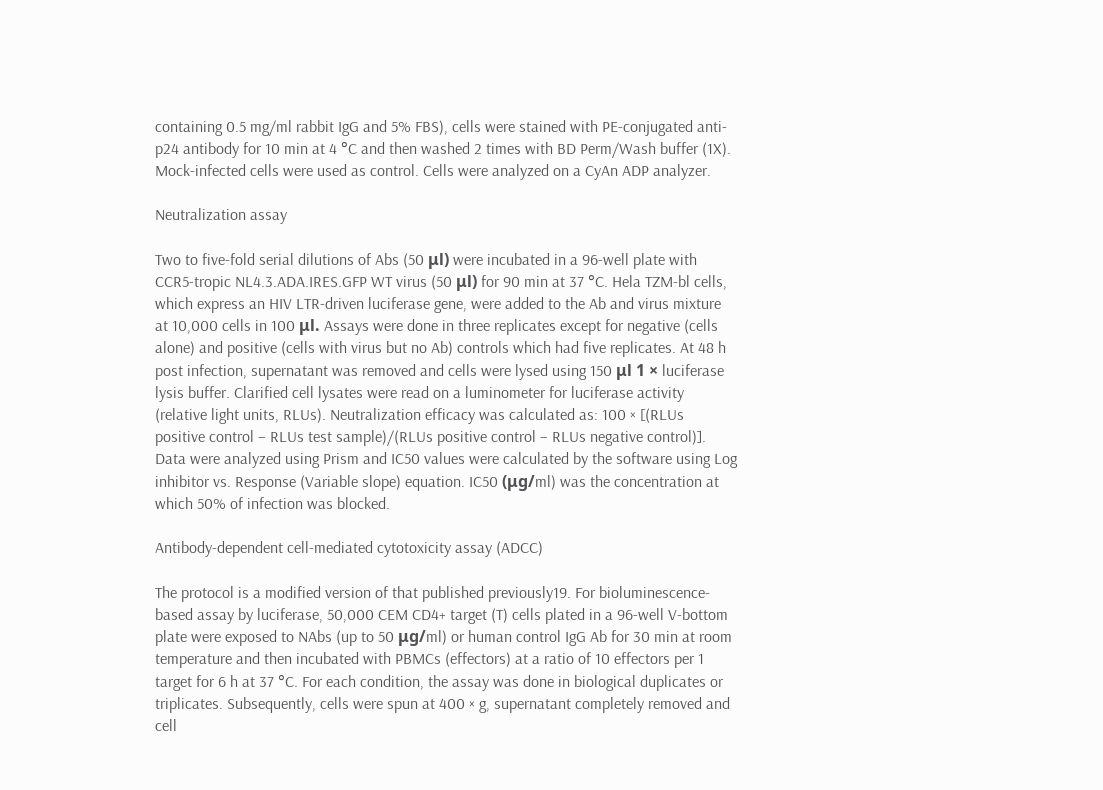containing 0.5 mg/ml rabbit IgG and 5% FBS), cells were stained with PE-conjugated anti-p24 antibody for 10 min at 4 °C and then washed 2 times with BD Perm/Wash buffer (1X). Mock-infected cells were used as control. Cells were analyzed on a CyAn ADP analyzer.

Neutralization assay

Two to five-fold serial dilutions of Abs (50 μl) were incubated in a 96-well plate with CCR5-tropic NL4.3.ADA.IRES.GFP WT virus (50 μl) for 90 min at 37 °C. Hela TZM-bl cells, which express an HIV LTR-driven luciferase gene, were added to the Ab and virus mixture at 10,000 cells in 100 μl. Assays were done in three replicates except for negative (cells alone) and positive (cells with virus but no Ab) controls which had five replicates. At 48 h post infection, supernatant was removed and cells were lysed using 150 μl 1 × luciferase lysis buffer. Clarified cell lysates were read on a luminometer for luciferase activity (relative light units, RLUs). Neutralization efficacy was calculated as: 100 × [(RLUs positive control − RLUs test sample)/(RLUs positive control − RLUs negative control)]. Data were analyzed using Prism and IC50 values were calculated by the software using Log inhibitor vs. Response (Variable slope) equation. IC50 (μg/ml) was the concentration at which 50% of infection was blocked.

Antibody-dependent cell-mediated cytotoxicity assay (ADCC)

The protocol is a modified version of that published previously19. For bioluminescence-based assay by luciferase, 50,000 CEM CD4+ target (T) cells plated in a 96-well V-bottom plate were exposed to NAbs (up to 50 μg/ml) or human control IgG Ab for 30 min at room temperature and then incubated with PBMCs (effectors) at a ratio of 10 effectors per 1 target for 6 h at 37 °C. For each condition, the assay was done in biological duplicates or triplicates. Subsequently, cells were spun at 400 × g, supernatant completely removed and cell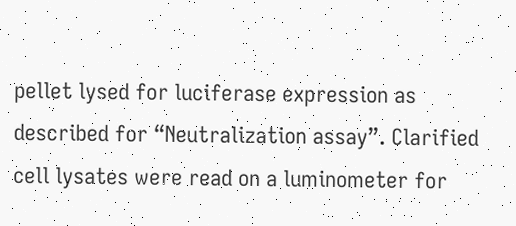pellet lysed for luciferase expression as described for “Neutralization assay”. Clarified cell lysates were read on a luminometer for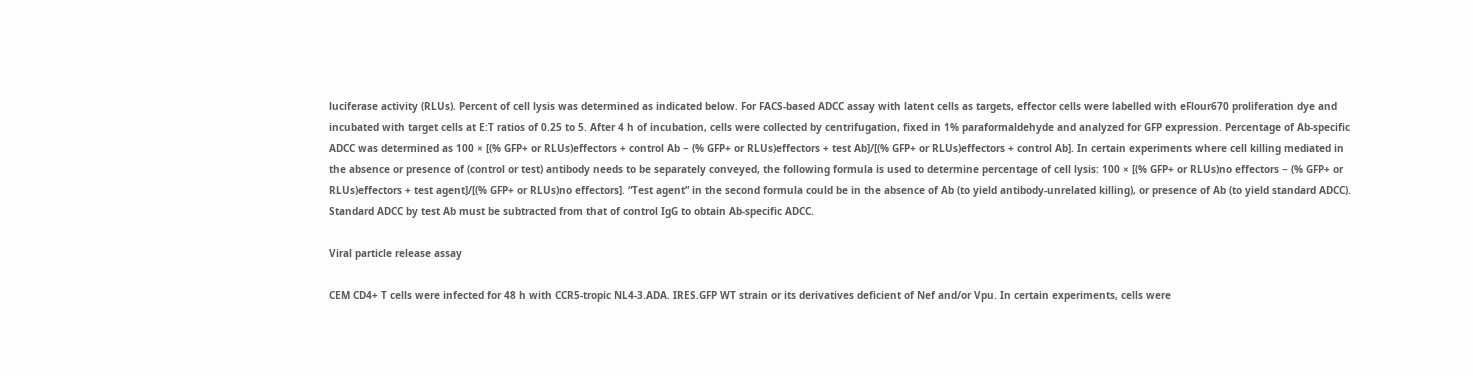luciferase activity (RLUs). Percent of cell lysis was determined as indicated below. For FACS-based ADCC assay with latent cells as targets, effector cells were labelled with eFlour670 proliferation dye and incubated with target cells at E:T ratios of 0.25 to 5. After 4 h of incubation, cells were collected by centrifugation, fixed in 1% paraformaldehyde and analyzed for GFP expression. Percentage of Ab-specific ADCC was determined as 100 × [(% GFP+ or RLUs)effectors + control Ab − (% GFP+ or RLUs)effectors + test Ab]/[(% GFP+ or RLUs)effectors + control Ab]. In certain experiments where cell killing mediated in the absence or presence of (control or test) antibody needs to be separately conveyed, the following formula is used to determine percentage of cell lysis: 100 × [(% GFP+ or RLUs)no effectors − (% GFP+ or RLUs)effectors + test agent]/[(% GFP+ or RLUs)no effectors]. “Test agent” in the second formula could be in the absence of Ab (to yield antibody-unrelated killing), or presence of Ab (to yield standard ADCC). Standard ADCC by test Ab must be subtracted from that of control IgG to obtain Ab-specific ADCC.

Viral particle release assay

CEM CD4+ T cells were infected for 48 h with CCR5-tropic NL4-3.ADA. IRES.GFP WT strain or its derivatives deficient of Nef and/or Vpu. In certain experiments, cells were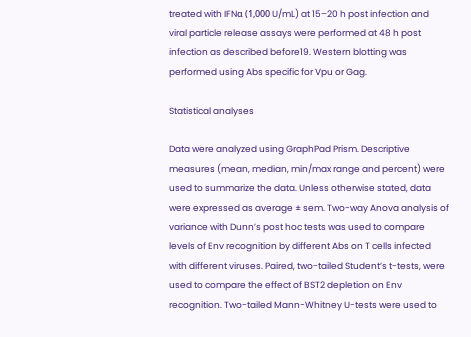treated with IFNα (1,000 U/mL) at 15–20 h post infection and viral particle release assays were performed at 48 h post infection as described before19. Western blotting was performed using Abs specific for Vpu or Gag.

Statistical analyses

Data were analyzed using GraphPad Prism. Descriptive measures (mean, median, min/max range and percent) were used to summarize the data. Unless otherwise stated, data were expressed as average ± sem. Two-way Anova analysis of variance with Dunn’s post hoc tests was used to compare levels of Env recognition by different Abs on T cells infected with different viruses. Paired, two-tailed Student’s t-tests, were used to compare the effect of BST2 depletion on Env recognition. Two-tailed Mann-Whitney U-tests were used to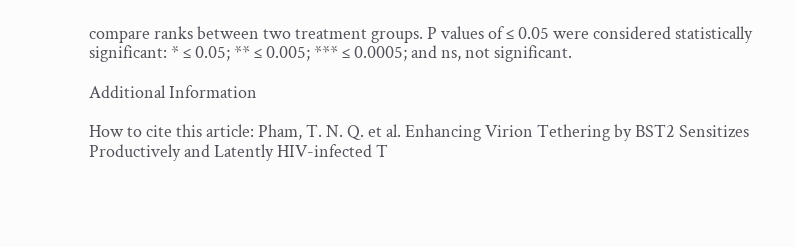compare ranks between two treatment groups. P values of ≤ 0.05 were considered statistically significant: * ≤ 0.05; ** ≤ 0.005; *** ≤ 0.0005; and ns, not significant.

Additional Information

How to cite this article: Pham, T. N. Q. et al. Enhancing Virion Tethering by BST2 Sensitizes Productively and Latently HIV-infected T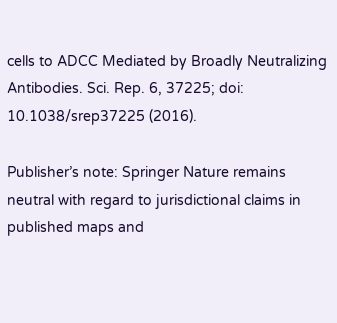cells to ADCC Mediated by Broadly Neutralizing Antibodies. Sci. Rep. 6, 37225; doi: 10.1038/srep37225 (2016).

Publisher’s note: Springer Nature remains neutral with regard to jurisdictional claims in published maps and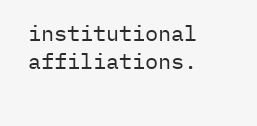institutional affiliations.